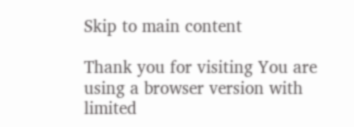Skip to main content

Thank you for visiting You are using a browser version with limited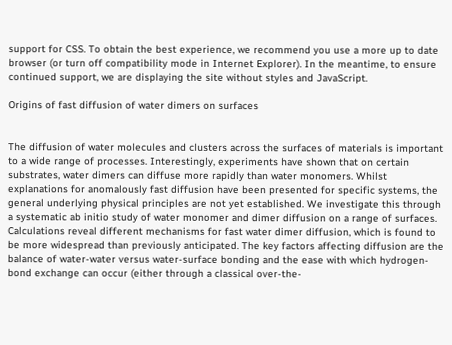support for CSS. To obtain the best experience, we recommend you use a more up to date browser (or turn off compatibility mode in Internet Explorer). In the meantime, to ensure continued support, we are displaying the site without styles and JavaScript.

Origins of fast diffusion of water dimers on surfaces


The diffusion of water molecules and clusters across the surfaces of materials is important to a wide range of processes. Interestingly, experiments have shown that on certain substrates, water dimers can diffuse more rapidly than water monomers. Whilst explanations for anomalously fast diffusion have been presented for specific systems, the general underlying physical principles are not yet established. We investigate this through a systematic ab initio study of water monomer and dimer diffusion on a range of surfaces. Calculations reveal different mechanisms for fast water dimer diffusion, which is found to be more widespread than previously anticipated. The key factors affecting diffusion are the balance of water-water versus water-surface bonding and the ease with which hydrogen-bond exchange can occur (either through a classical over-the-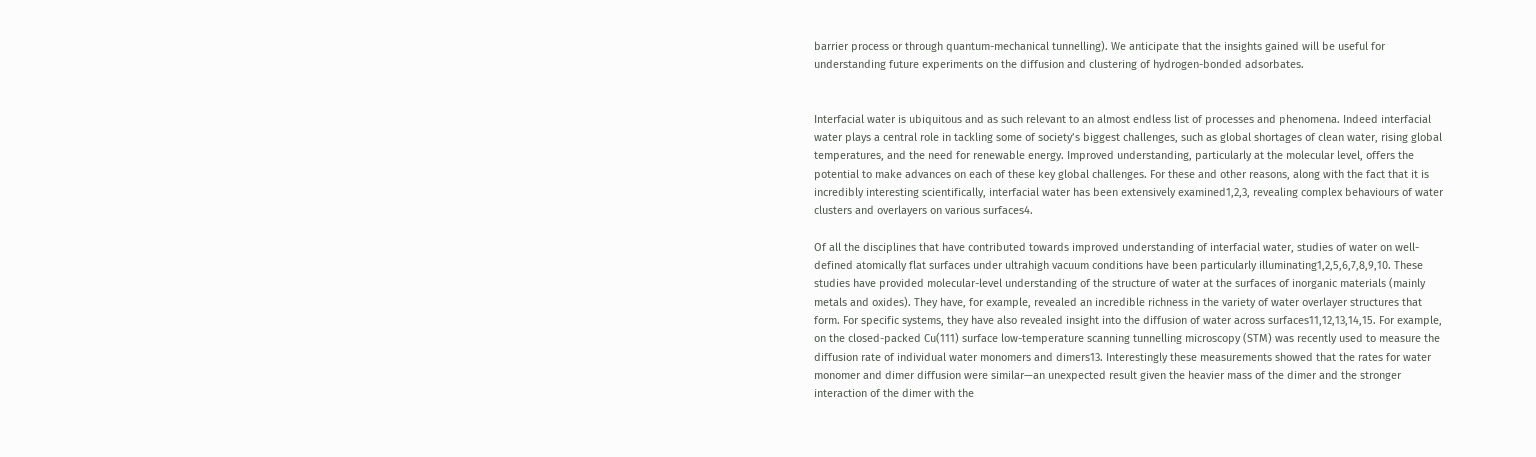barrier process or through quantum-mechanical tunnelling). We anticipate that the insights gained will be useful for understanding future experiments on the diffusion and clustering of hydrogen-bonded adsorbates.


Interfacial water is ubiquitous and as such relevant to an almost endless list of processes and phenomena. Indeed interfacial water plays a central role in tackling some of society’s biggest challenges, such as global shortages of clean water, rising global temperatures, and the need for renewable energy. Improved understanding, particularly at the molecular level, offers the potential to make advances on each of these key global challenges. For these and other reasons, along with the fact that it is incredibly interesting scientifically, interfacial water has been extensively examined1,2,3, revealing complex behaviours of water clusters and overlayers on various surfaces4.

Of all the disciplines that have contributed towards improved understanding of interfacial water, studies of water on well-defined atomically flat surfaces under ultrahigh vacuum conditions have been particularly illuminating1,2,5,6,7,8,9,10. These studies have provided molecular-level understanding of the structure of water at the surfaces of inorganic materials (mainly metals and oxides). They have, for example, revealed an incredible richness in the variety of water overlayer structures that form. For specific systems, they have also revealed insight into the diffusion of water across surfaces11,12,13,14,15. For example, on the closed-packed Cu(111) surface low-temperature scanning tunnelling microscopy (STM) was recently used to measure the diffusion rate of individual water monomers and dimers13. Interestingly these measurements showed that the rates for water monomer and dimer diffusion were similar—an unexpected result given the heavier mass of the dimer and the stronger interaction of the dimer with the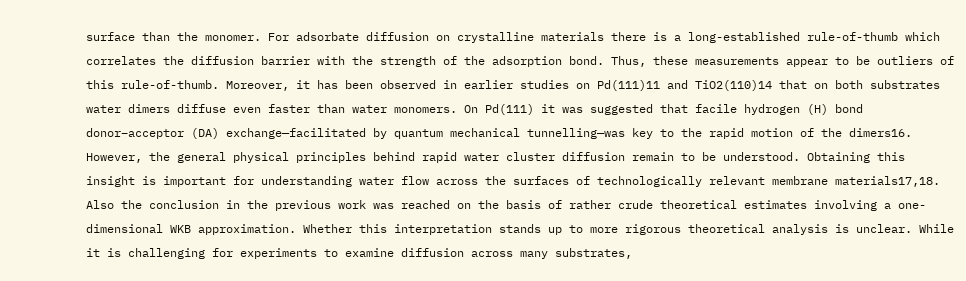surface than the monomer. For adsorbate diffusion on crystalline materials there is a long-established rule-of-thumb which correlates the diffusion barrier with the strength of the adsorption bond. Thus, these measurements appear to be outliers of this rule-of-thumb. Moreover, it has been observed in earlier studies on Pd(111)11 and TiO2(110)14 that on both substrates water dimers diffuse even faster than water monomers. On Pd(111) it was suggested that facile hydrogen (H) bond donor–acceptor (DA) exchange—facilitated by quantum mechanical tunnelling—was key to the rapid motion of the dimers16. However, the general physical principles behind rapid water cluster diffusion remain to be understood. Obtaining this insight is important for understanding water flow across the surfaces of technologically relevant membrane materials17,18. Also the conclusion in the previous work was reached on the basis of rather crude theoretical estimates involving a one-dimensional WKB approximation. Whether this interpretation stands up to more rigorous theoretical analysis is unclear. While it is challenging for experiments to examine diffusion across many substrates,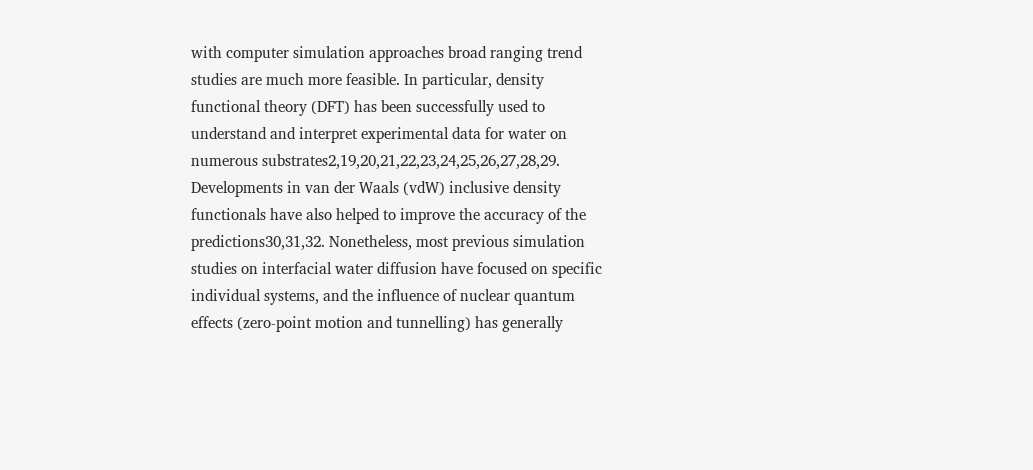with computer simulation approaches broad ranging trend studies are much more feasible. In particular, density functional theory (DFT) has been successfully used to understand and interpret experimental data for water on numerous substrates2,19,20,21,22,23,24,25,26,27,28,29. Developments in van der Waals (vdW) inclusive density functionals have also helped to improve the accuracy of the predictions30,31,32. Nonetheless, most previous simulation studies on interfacial water diffusion have focused on specific individual systems, and the influence of nuclear quantum effects (zero-point motion and tunnelling) has generally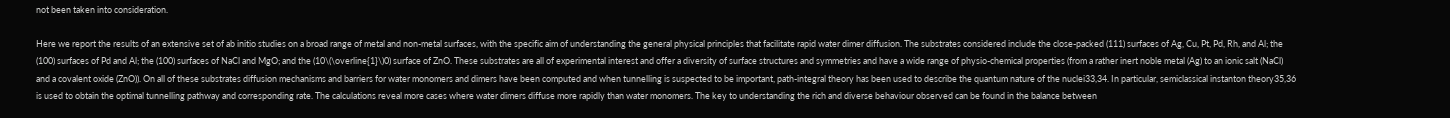not been taken into consideration.

Here we report the results of an extensive set of ab initio studies on a broad range of metal and non-metal surfaces, with the specific aim of understanding the general physical principles that facilitate rapid water dimer diffusion. The substrates considered include the close-packed (111) surfaces of Ag, Cu, Pt, Pd, Rh, and Al; the (100) surfaces of Pd and Al; the (100) surfaces of NaCl and MgO; and the (10\(\overline{1}\)0) surface of ZnO. These substrates are all of experimental interest and offer a diversity of surface structures and symmetries and have a wide range of physio-chemical properties (from a rather inert noble metal (Ag) to an ionic salt (NaCl) and a covalent oxide (ZnO)). On all of these substrates diffusion mechanisms and barriers for water monomers and dimers have been computed and when tunnelling is suspected to be important, path-integral theory has been used to describe the quantum nature of the nuclei33,34. In particular, semiclassical instanton theory35,36 is used to obtain the optimal tunnelling pathway and corresponding rate. The calculations reveal more cases where water dimers diffuse more rapidly than water monomers. The key to understanding the rich and diverse behaviour observed can be found in the balance between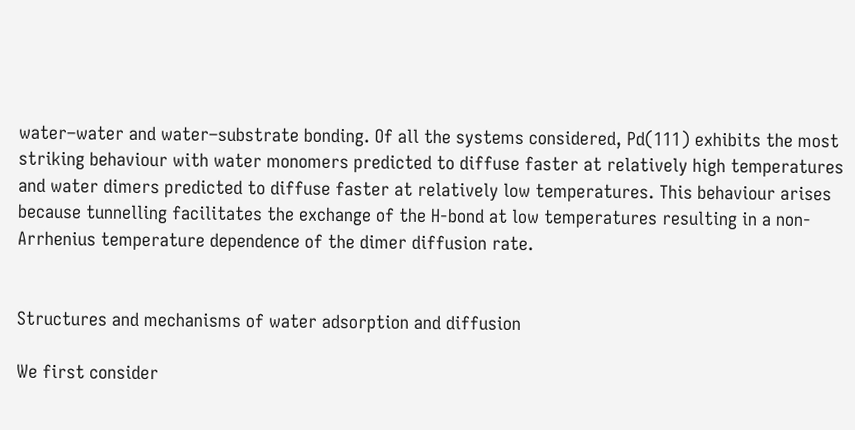water–water and water–substrate bonding. Of all the systems considered, Pd(111) exhibits the most striking behaviour with water monomers predicted to diffuse faster at relatively high temperatures and water dimers predicted to diffuse faster at relatively low temperatures. This behaviour arises because tunnelling facilitates the exchange of the H-bond at low temperatures resulting in a non-Arrhenius temperature dependence of the dimer diffusion rate.


Structures and mechanisms of water adsorption and diffusion

We first consider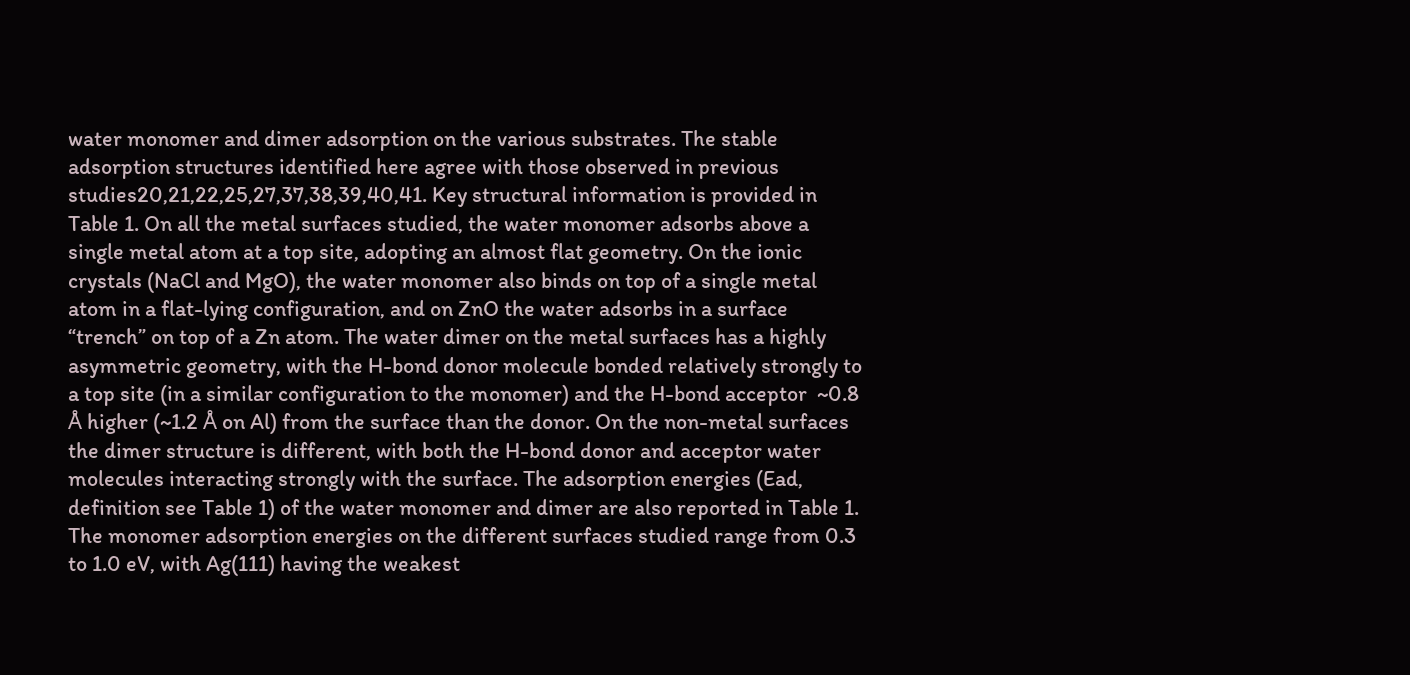water monomer and dimer adsorption on the various substrates. The stable adsorption structures identified here agree with those observed in previous studies20,21,22,25,27,37,38,39,40,41. Key structural information is provided in Table 1. On all the metal surfaces studied, the water monomer adsorbs above a single metal atom at a top site, adopting an almost flat geometry. On the ionic crystals (NaCl and MgO), the water monomer also binds on top of a single metal atom in a flat-lying configuration, and on ZnO the water adsorbs in a surface “trench” on top of a Zn atom. The water dimer on the metal surfaces has a highly asymmetric geometry, with the H-bond donor molecule bonded relatively strongly to a top site (in a similar configuration to the monomer) and the H-bond acceptor  ~0.8 Å higher (~1.2 Å on Al) from the surface than the donor. On the non-metal surfaces the dimer structure is different, with both the H-bond donor and acceptor water molecules interacting strongly with the surface. The adsorption energies (Ead, definition see Table 1) of the water monomer and dimer are also reported in Table 1. The monomer adsorption energies on the different surfaces studied range from 0.3 to 1.0 eV, with Ag(111) having the weakest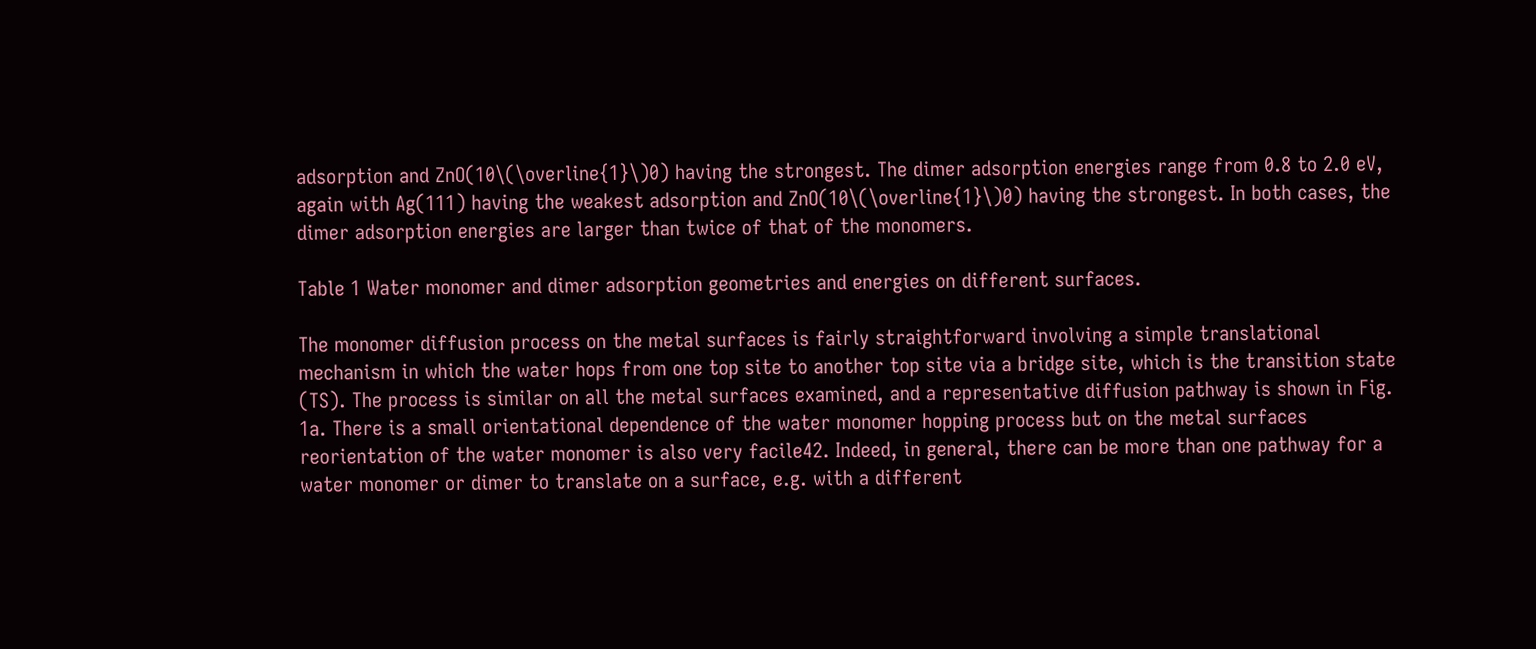adsorption and ZnO(10\(\overline{1}\)0) having the strongest. The dimer adsorption energies range from 0.8 to 2.0 eV, again with Ag(111) having the weakest adsorption and ZnO(10\(\overline{1}\)0) having the strongest. In both cases, the dimer adsorption energies are larger than twice of that of the monomers.

Table 1 Water monomer and dimer adsorption geometries and energies on different surfaces.

The monomer diffusion process on the metal surfaces is fairly straightforward involving a simple translational mechanism in which the water hops from one top site to another top site via a bridge site, which is the transition state (TS). The process is similar on all the metal surfaces examined, and a representative diffusion pathway is shown in Fig. 1a. There is a small orientational dependence of the water monomer hopping process but on the metal surfaces reorientation of the water monomer is also very facile42. Indeed, in general, there can be more than one pathway for a water monomer or dimer to translate on a surface, e.g. with a different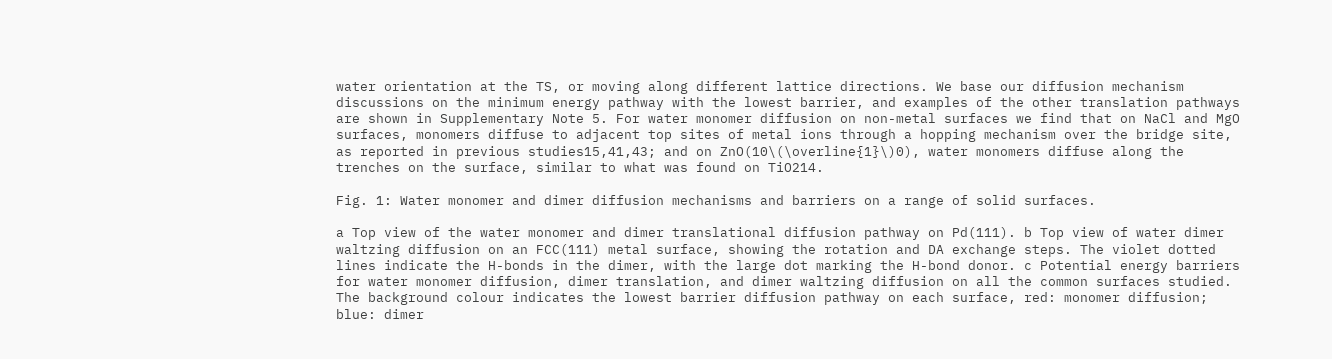water orientation at the TS, or moving along different lattice directions. We base our diffusion mechanism discussions on the minimum energy pathway with the lowest barrier, and examples of the other translation pathways are shown in Supplementary Note 5. For water monomer diffusion on non-metal surfaces we find that on NaCl and MgO surfaces, monomers diffuse to adjacent top sites of metal ions through a hopping mechanism over the bridge site, as reported in previous studies15,41,43; and on ZnO(10\(\overline{1}\)0), water monomers diffuse along the trenches on the surface, similar to what was found on TiO214.

Fig. 1: Water monomer and dimer diffusion mechanisms and barriers on a range of solid surfaces.

a Top view of the water monomer and dimer translational diffusion pathway on Pd(111). b Top view of water dimer waltzing diffusion on an FCC(111) metal surface, showing the rotation and DA exchange steps. The violet dotted lines indicate the H-bonds in the dimer, with the large dot marking the H-bond donor. c Potential energy barriers for water monomer diffusion, dimer translation, and dimer waltzing diffusion on all the common surfaces studied. The background colour indicates the lowest barrier diffusion pathway on each surface, red: monomer diffusion; blue: dimer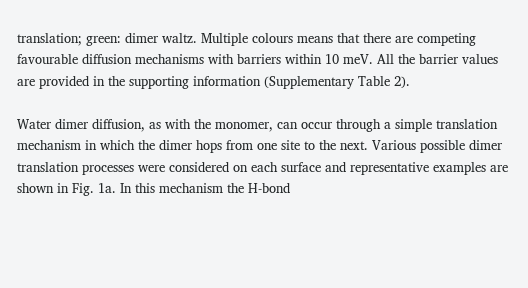translation; green: dimer waltz. Multiple colours means that there are competing favourable diffusion mechanisms with barriers within 10 meV. All the barrier values are provided in the supporting information (Supplementary Table 2).

Water dimer diffusion, as with the monomer, can occur through a simple translation mechanism in which the dimer hops from one site to the next. Various possible dimer translation processes were considered on each surface and representative examples are shown in Fig. 1a. In this mechanism the H-bond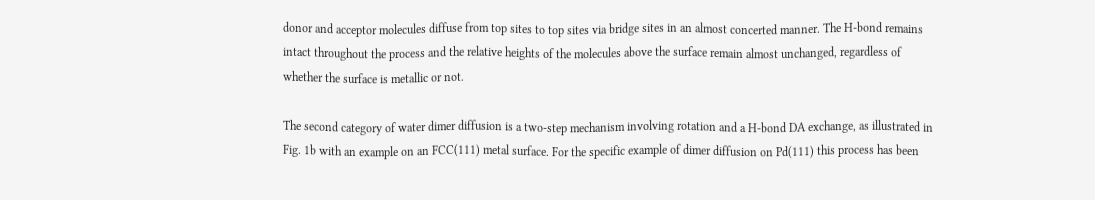donor and acceptor molecules diffuse from top sites to top sites via bridge sites in an almost concerted manner. The H-bond remains intact throughout the process and the relative heights of the molecules above the surface remain almost unchanged, regardless of whether the surface is metallic or not.

The second category of water dimer diffusion is a two-step mechanism involving rotation and a H-bond DA exchange, as illustrated in Fig. 1b with an example on an FCC(111) metal surface. For the specific example of dimer diffusion on Pd(111) this process has been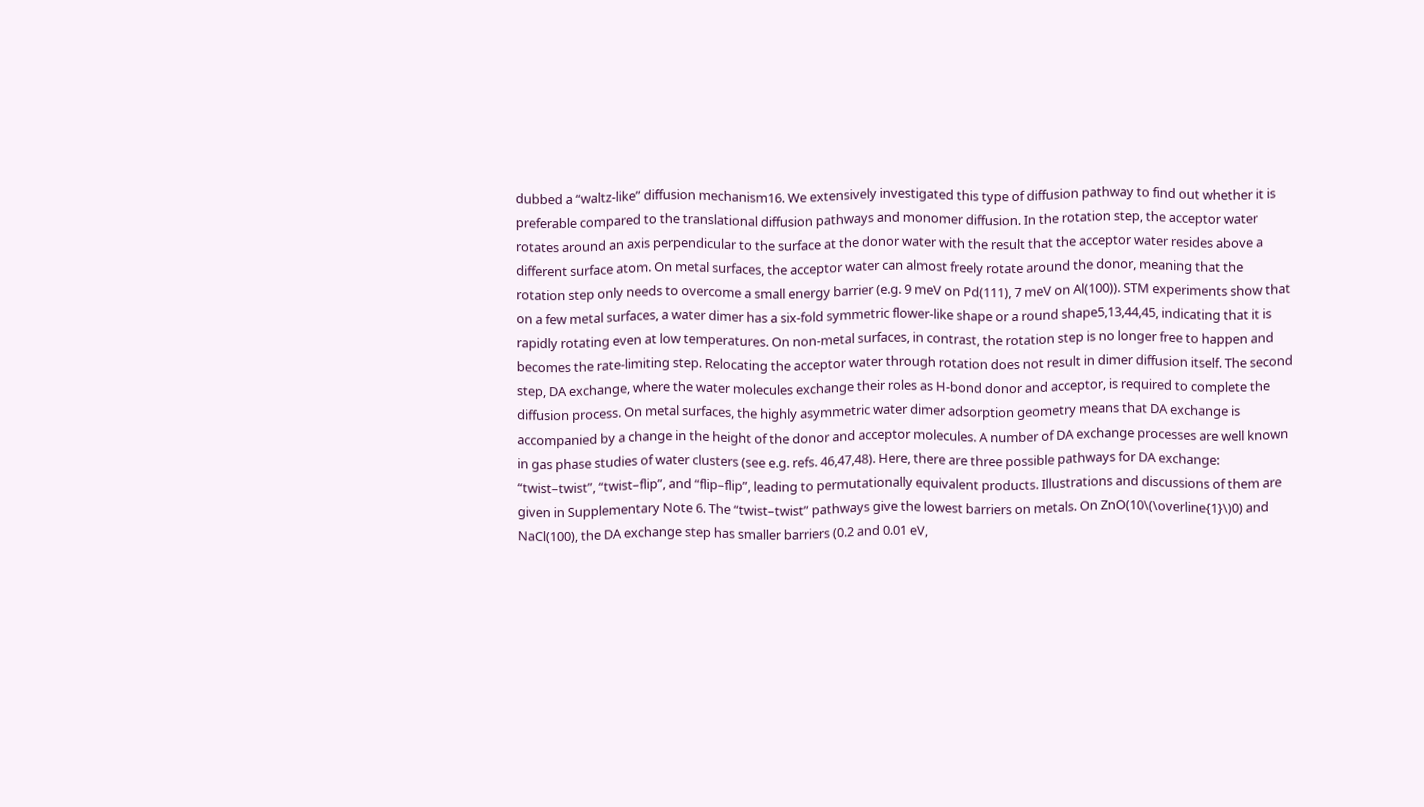dubbed a “waltz-like” diffusion mechanism16. We extensively investigated this type of diffusion pathway to find out whether it is preferable compared to the translational diffusion pathways and monomer diffusion. In the rotation step, the acceptor water rotates around an axis perpendicular to the surface at the donor water with the result that the acceptor water resides above a different surface atom. On metal surfaces, the acceptor water can almost freely rotate around the donor, meaning that the rotation step only needs to overcome a small energy barrier (e.g. 9 meV on Pd(111), 7 meV on Al(100)). STM experiments show that on a few metal surfaces, a water dimer has a six-fold symmetric flower-like shape or a round shape5,13,44,45, indicating that it is rapidly rotating even at low temperatures. On non-metal surfaces, in contrast, the rotation step is no longer free to happen and becomes the rate-limiting step. Relocating the acceptor water through rotation does not result in dimer diffusion itself. The second step, DA exchange, where the water molecules exchange their roles as H-bond donor and acceptor, is required to complete the diffusion process. On metal surfaces, the highly asymmetric water dimer adsorption geometry means that DA exchange is accompanied by a change in the height of the donor and acceptor molecules. A number of DA exchange processes are well known in gas phase studies of water clusters (see e.g. refs. 46,47,48). Here, there are three possible pathways for DA exchange: “twist–twist”, “twist–flip”, and “flip–flip”, leading to permutationally equivalent products. Illustrations and discussions of them are given in Supplementary Note 6. The “twist–twist” pathways give the lowest barriers on metals. On ZnO(10\(\overline{1}\)0) and NaCl(100), the DA exchange step has smaller barriers (0.2 and 0.01 eV,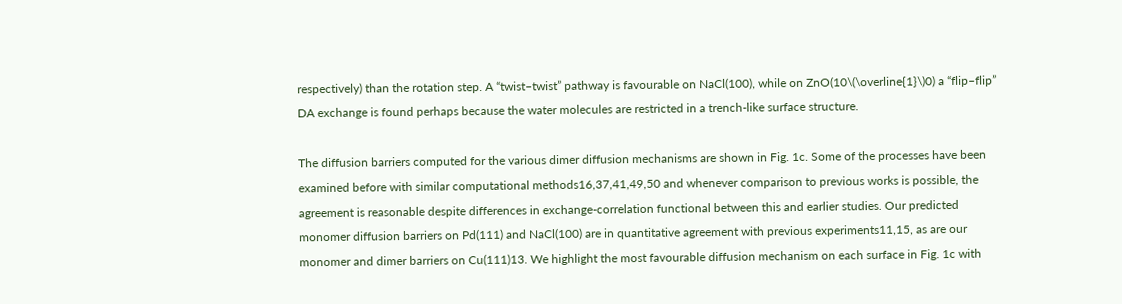respectively) than the rotation step. A “twist–twist” pathway is favourable on NaCl(100), while on ZnO(10\(\overline{1}\)0) a “flip–flip” DA exchange is found perhaps because the water molecules are restricted in a trench-like surface structure.

The diffusion barriers computed for the various dimer diffusion mechanisms are shown in Fig. 1c. Some of the processes have been examined before with similar computational methods16,37,41,49,50 and whenever comparison to previous works is possible, the agreement is reasonable despite differences in exchange-correlation functional between this and earlier studies. Our predicted monomer diffusion barriers on Pd(111) and NaCl(100) are in quantitative agreement with previous experiments11,15, as are our monomer and dimer barriers on Cu(111)13. We highlight the most favourable diffusion mechanism on each surface in Fig. 1c with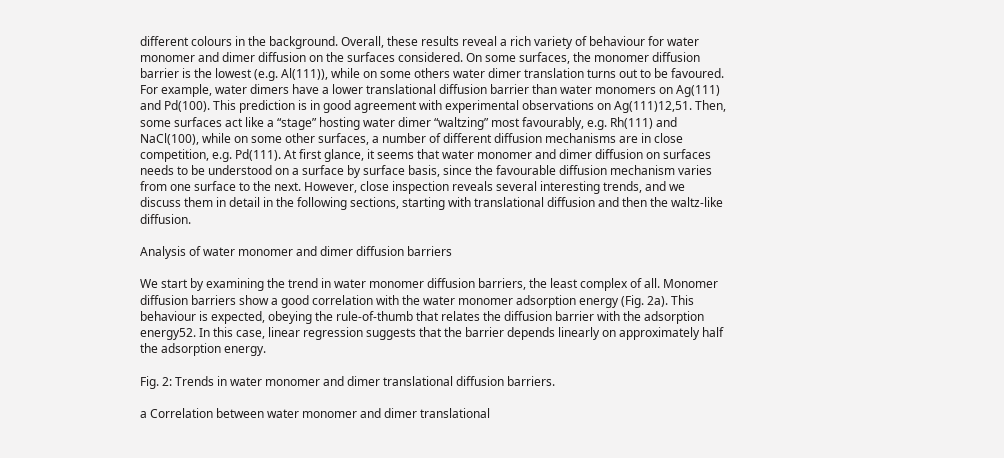different colours in the background. Overall, these results reveal a rich variety of behaviour for water monomer and dimer diffusion on the surfaces considered. On some surfaces, the monomer diffusion barrier is the lowest (e.g. Al(111)), while on some others water dimer translation turns out to be favoured. For example, water dimers have a lower translational diffusion barrier than water monomers on Ag(111) and Pd(100). This prediction is in good agreement with experimental observations on Ag(111)12,51. Then, some surfaces act like a “stage” hosting water dimer “waltzing” most favourably, e.g. Rh(111) and NaCl(100), while on some other surfaces, a number of different diffusion mechanisms are in close competition, e.g. Pd(111). At first glance, it seems that water monomer and dimer diffusion on surfaces needs to be understood on a surface by surface basis, since the favourable diffusion mechanism varies from one surface to the next. However, close inspection reveals several interesting trends, and we discuss them in detail in the following sections, starting with translational diffusion and then the waltz-like diffusion.

Analysis of water monomer and dimer diffusion barriers

We start by examining the trend in water monomer diffusion barriers, the least complex of all. Monomer diffusion barriers show a good correlation with the water monomer adsorption energy (Fig. 2a). This behaviour is expected, obeying the rule-of-thumb that relates the diffusion barrier with the adsorption energy52. In this case, linear regression suggests that the barrier depends linearly on approximately half the adsorption energy.

Fig. 2: Trends in water monomer and dimer translational diffusion barriers.

a Correlation between water monomer and dimer translational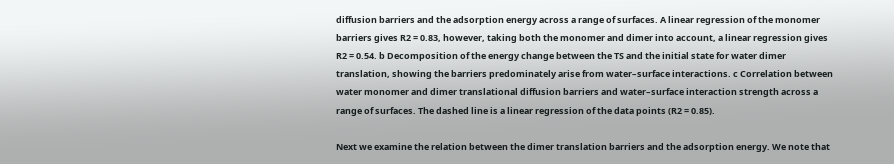diffusion barriers and the adsorption energy across a range of surfaces. A linear regression of the monomer barriers gives R2 = 0.83, however, taking both the monomer and dimer into account, a linear regression gives R2 = 0.54. b Decomposition of the energy change between the TS and the initial state for water dimer translation, showing the barriers predominately arise from water–surface interactions. c Correlation between water monomer and dimer translational diffusion barriers and water–surface interaction strength across a range of surfaces. The dashed line is a linear regression of the data points (R2 = 0.85).

Next we examine the relation between the dimer translation barriers and the adsorption energy. We note that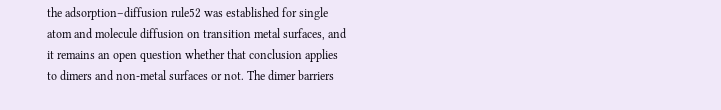the adsorption–diffusion rule52 was established for single atom and molecule diffusion on transition metal surfaces, and it remains an open question whether that conclusion applies to dimers and non-metal surfaces or not. The dimer barriers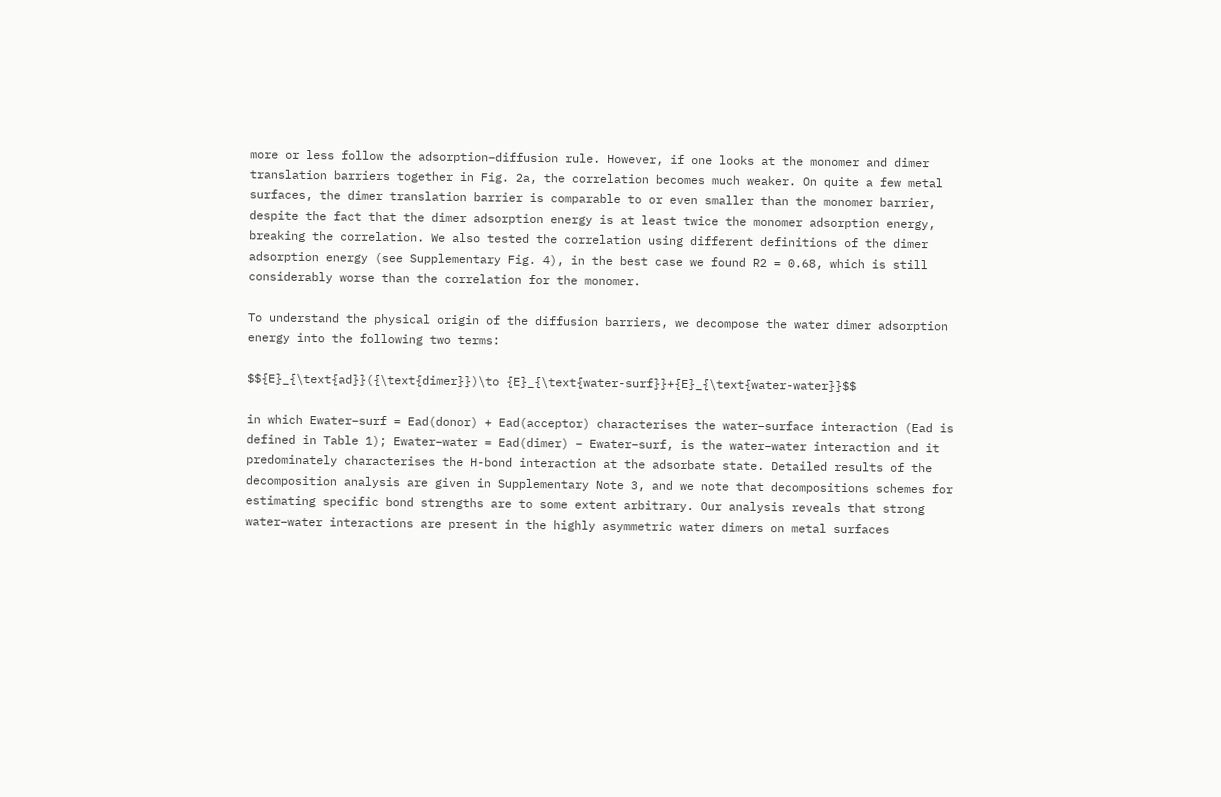more or less follow the adsorption–diffusion rule. However, if one looks at the monomer and dimer translation barriers together in Fig. 2a, the correlation becomes much weaker. On quite a few metal surfaces, the dimer translation barrier is comparable to or even smaller than the monomer barrier, despite the fact that the dimer adsorption energy is at least twice the monomer adsorption energy, breaking the correlation. We also tested the correlation using different definitions of the dimer adsorption energy (see Supplementary Fig. 4), in the best case we found R2 = 0.68, which is still considerably worse than the correlation for the monomer.

To understand the physical origin of the diffusion barriers, we decompose the water dimer adsorption energy into the following two terms:

$${E}_{\text{ad}}({\text{dimer}})\to {E}_{\text{water-surf}}+{E}_{\text{water-water}}$$

in which Ewater–surf = Ead(donor) + Ead(acceptor) characterises the water–surface interaction (Ead is defined in Table 1); Ewater–water = Ead(dimer) − Ewater–surf, is the water–water interaction and it predominately characterises the H-bond interaction at the adsorbate state. Detailed results of the decomposition analysis are given in Supplementary Note 3, and we note that decompositions schemes for estimating specific bond strengths are to some extent arbitrary. Our analysis reveals that strong water–water interactions are present in the highly asymmetric water dimers on metal surfaces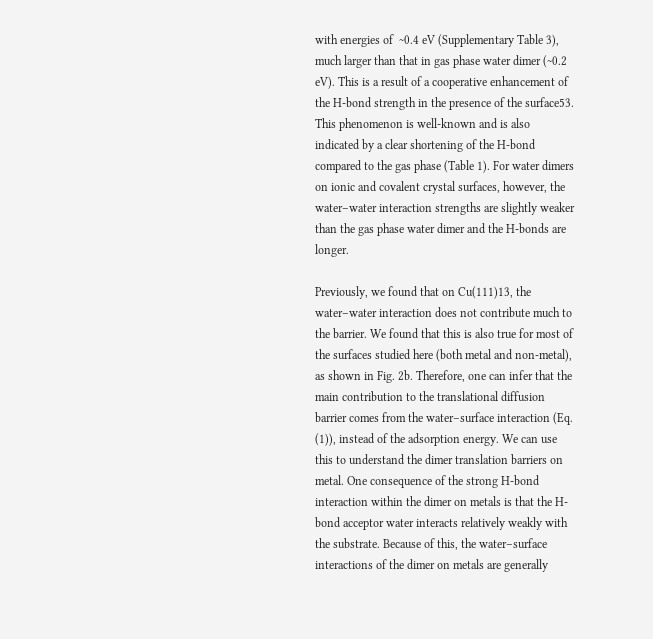with energies of  ~0.4 eV (Supplementary Table 3), much larger than that in gas phase water dimer (~0.2 eV). This is a result of a cooperative enhancement of the H-bond strength in the presence of the surface53. This phenomenon is well-known and is also indicated by a clear shortening of the H-bond compared to the gas phase (Table 1). For water dimers on ionic and covalent crystal surfaces, however, the water–water interaction strengths are slightly weaker than the gas phase water dimer and the H-bonds are longer.

Previously, we found that on Cu(111)13, the water–water interaction does not contribute much to the barrier. We found that this is also true for most of the surfaces studied here (both metal and non-metal), as shown in Fig. 2b. Therefore, one can infer that the main contribution to the translational diffusion barrier comes from the water–surface interaction (Eq. (1)), instead of the adsorption energy. We can use this to understand the dimer translation barriers on metal. One consequence of the strong H-bond interaction within the dimer on metals is that the H-bond acceptor water interacts relatively weakly with the substrate. Because of this, the water–surface interactions of the dimer on metals are generally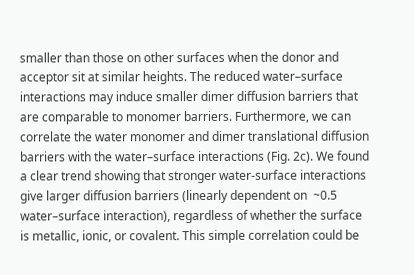smaller than those on other surfaces when the donor and acceptor sit at similar heights. The reduced water–surface interactions may induce smaller dimer diffusion barriers that are comparable to monomer barriers. Furthermore, we can correlate the water monomer and dimer translational diffusion barriers with the water–surface interactions (Fig. 2c). We found a clear trend showing that stronger water-surface interactions give larger diffusion barriers (linearly dependent on  ~0.5 water–surface interaction), regardless of whether the surface is metallic, ionic, or covalent. This simple correlation could be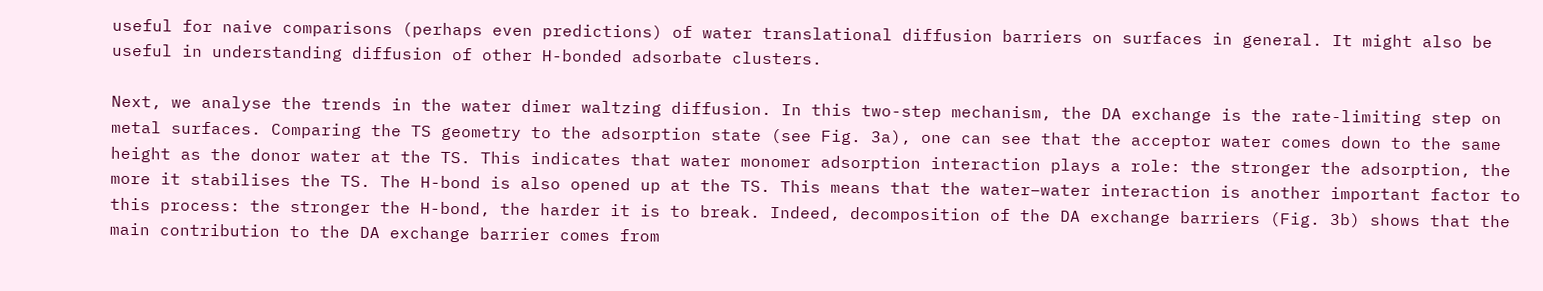useful for naive comparisons (perhaps even predictions) of water translational diffusion barriers on surfaces in general. It might also be useful in understanding diffusion of other H-bonded adsorbate clusters.

Next, we analyse the trends in the water dimer waltzing diffusion. In this two-step mechanism, the DA exchange is the rate-limiting step on metal surfaces. Comparing the TS geometry to the adsorption state (see Fig. 3a), one can see that the acceptor water comes down to the same height as the donor water at the TS. This indicates that water monomer adsorption interaction plays a role: the stronger the adsorption, the more it stabilises the TS. The H-bond is also opened up at the TS. This means that the water–water interaction is another important factor to this process: the stronger the H-bond, the harder it is to break. Indeed, decomposition of the DA exchange barriers (Fig. 3b) shows that the main contribution to the DA exchange barrier comes from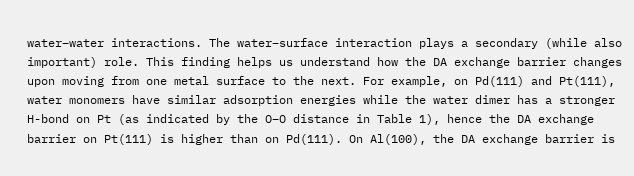water–water interactions. The water–surface interaction plays a secondary (while also important) role. This finding helps us understand how the DA exchange barrier changes upon moving from one metal surface to the next. For example, on Pd(111) and Pt(111), water monomers have similar adsorption energies while the water dimer has a stronger H-bond on Pt (as indicated by the O–O distance in Table 1), hence the DA exchange barrier on Pt(111) is higher than on Pd(111). On Al(100), the DA exchange barrier is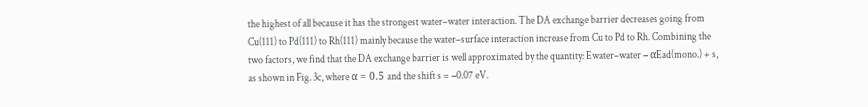the highest of all because it has the strongest water–water interaction. The DA exchange barrier decreases going from Cu(111) to Pd(111) to Rh(111) mainly because the water–surface interaction increase from Cu to Pd to Rh. Combining the two factors, we find that the DA exchange barrier is well approximated by the quantity: Ewater–water − αEad(mono.) + s, as shown in Fig. 3c, where α = 0.5 and the shift s = −0.07 eV.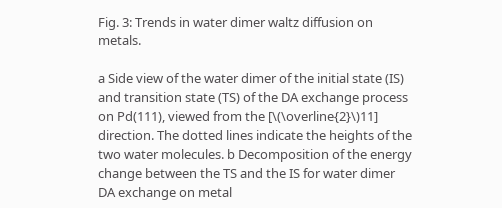Fig. 3: Trends in water dimer waltz diffusion on metals.

a Side view of the water dimer of the initial state (IS) and transition state (TS) of the DA exchange process on Pd(111), viewed from the [\(\overline{2}\)11] direction. The dotted lines indicate the heights of the two water molecules. b Decomposition of the energy change between the TS and the IS for water dimer DA exchange on metal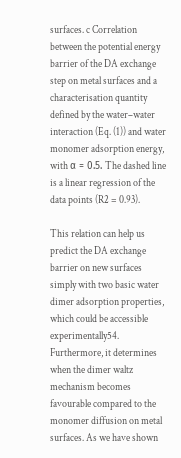surfaces. c Correlation between the potential energy barrier of the DA exchange step on metal surfaces and a characterisation quantity defined by the water–water interaction (Eq. (1)) and water monomer adsorption energy, with α = 0.5. The dashed line is a linear regression of the data points (R2 = 0.93).

This relation can help us predict the DA exchange barrier on new surfaces simply with two basic water dimer adsorption properties, which could be accessible experimentally54. Furthermore, it determines when the dimer waltz mechanism becomes favourable compared to the monomer diffusion on metal surfaces. As we have shown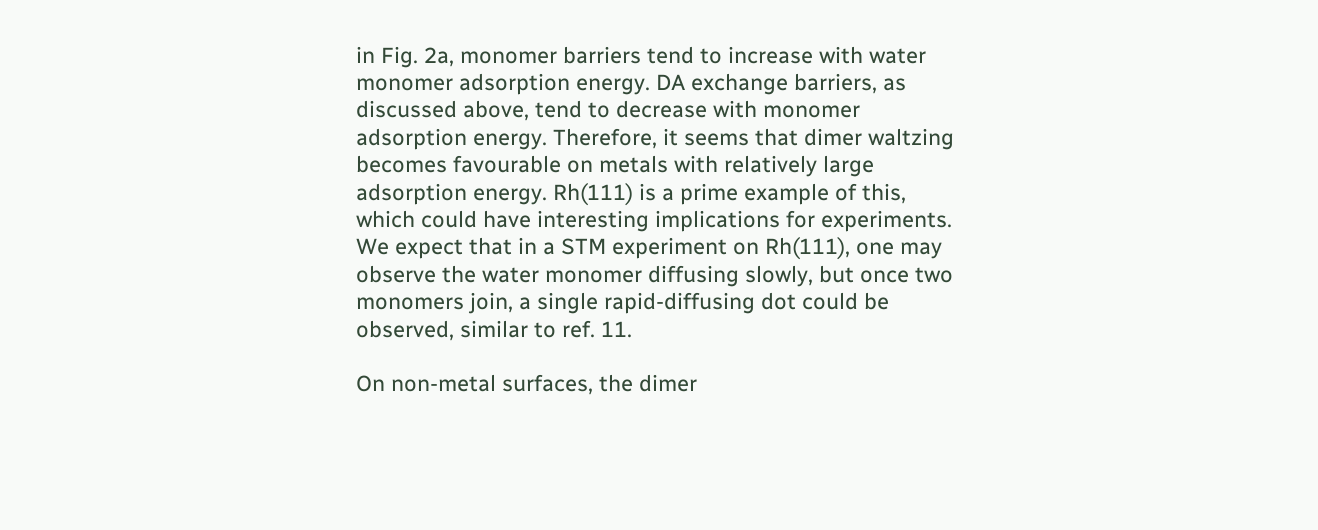in Fig. 2a, monomer barriers tend to increase with water monomer adsorption energy. DA exchange barriers, as discussed above, tend to decrease with monomer adsorption energy. Therefore, it seems that dimer waltzing becomes favourable on metals with relatively large adsorption energy. Rh(111) is a prime example of this, which could have interesting implications for experiments. We expect that in a STM experiment on Rh(111), one may observe the water monomer diffusing slowly, but once two monomers join, a single rapid-diffusing dot could be observed, similar to ref. 11.

On non-metal surfaces, the dimer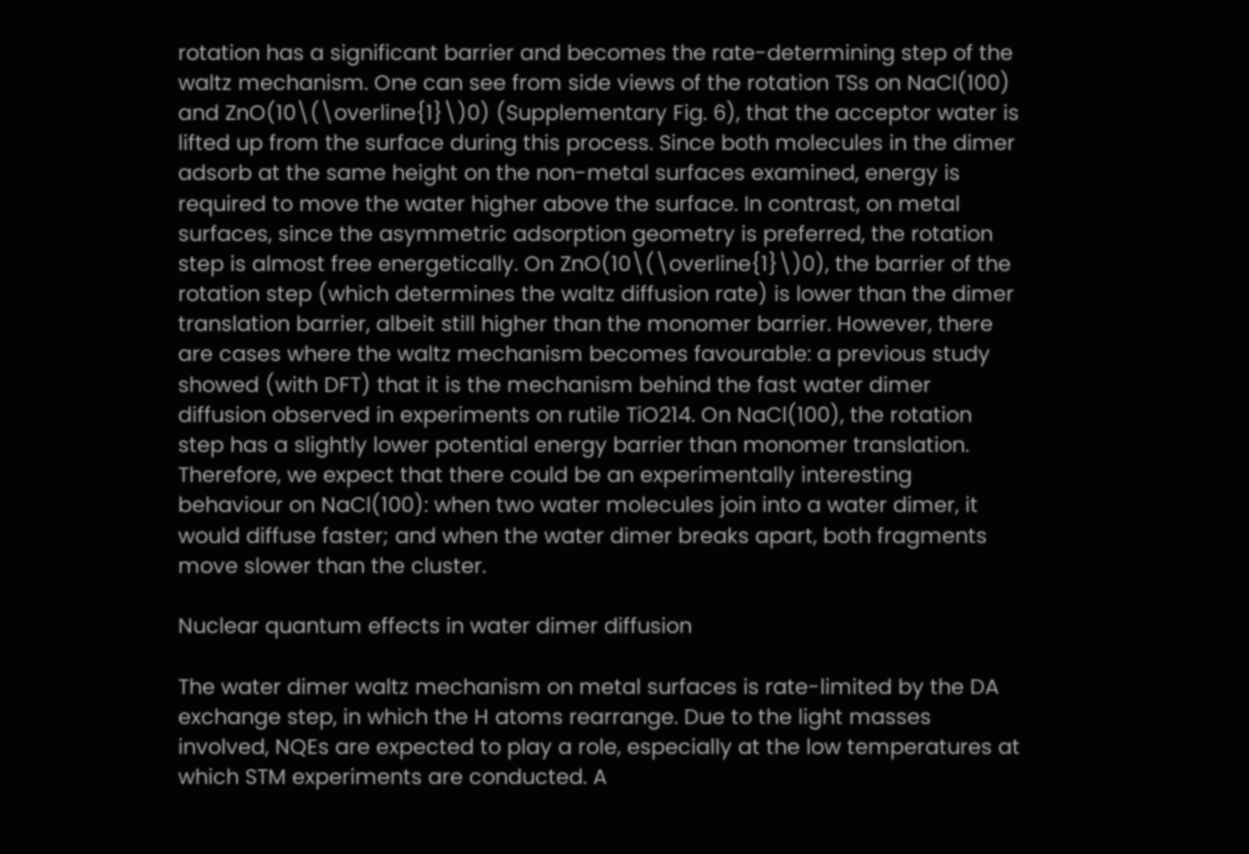rotation has a significant barrier and becomes the rate-determining step of the waltz mechanism. One can see from side views of the rotation TSs on NaCl(100) and ZnO(10\(\overline{1}\)0) (Supplementary Fig. 6), that the acceptor water is lifted up from the surface during this process. Since both molecules in the dimer adsorb at the same height on the non-metal surfaces examined, energy is required to move the water higher above the surface. In contrast, on metal surfaces, since the asymmetric adsorption geometry is preferred, the rotation step is almost free energetically. On ZnO(10\(\overline{1}\)0), the barrier of the rotation step (which determines the waltz diffusion rate) is lower than the dimer translation barrier, albeit still higher than the monomer barrier. However, there are cases where the waltz mechanism becomes favourable: a previous study showed (with DFT) that it is the mechanism behind the fast water dimer diffusion observed in experiments on rutile TiO214. On NaCl(100), the rotation step has a slightly lower potential energy barrier than monomer translation. Therefore, we expect that there could be an experimentally interesting behaviour on NaCl(100): when two water molecules join into a water dimer, it would diffuse faster; and when the water dimer breaks apart, both fragments move slower than the cluster.

Nuclear quantum effects in water dimer diffusion

The water dimer waltz mechanism on metal surfaces is rate-limited by the DA exchange step, in which the H atoms rearrange. Due to the light masses involved, NQEs are expected to play a role, especially at the low temperatures at which STM experiments are conducted. A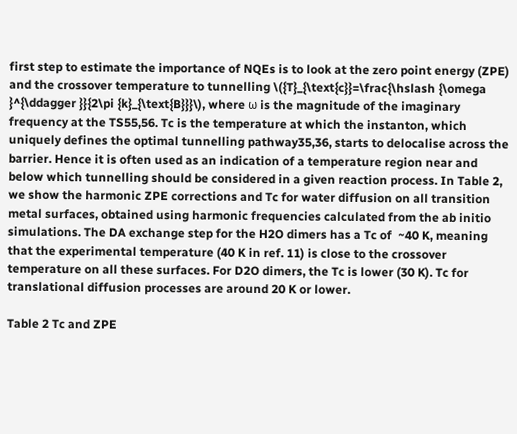first step to estimate the importance of NQEs is to look at the zero point energy (ZPE) and the crossover temperature to tunnelling \({T}_{\text{c}}=\frac{\hslash {\omega }^{\ddagger }}{2\pi {k}_{\text{B}}}\), where ω is the magnitude of the imaginary frequency at the TS55,56. Tc is the temperature at which the instanton, which uniquely defines the optimal tunnelling pathway35,36, starts to delocalise across the barrier. Hence it is often used as an indication of a temperature region near and below which tunnelling should be considered in a given reaction process. In Table 2, we show the harmonic ZPE corrections and Tc for water diffusion on all transition metal surfaces, obtained using harmonic frequencies calculated from the ab initio simulations. The DA exchange step for the H2O dimers has a Tc of  ~40 K, meaning that the experimental temperature (40 K in ref. 11) is close to the crossover temperature on all these surfaces. For D2O dimers, the Tc is lower (30 K). Tc for translational diffusion processes are around 20 K or lower.

Table 2 Tc and ZPE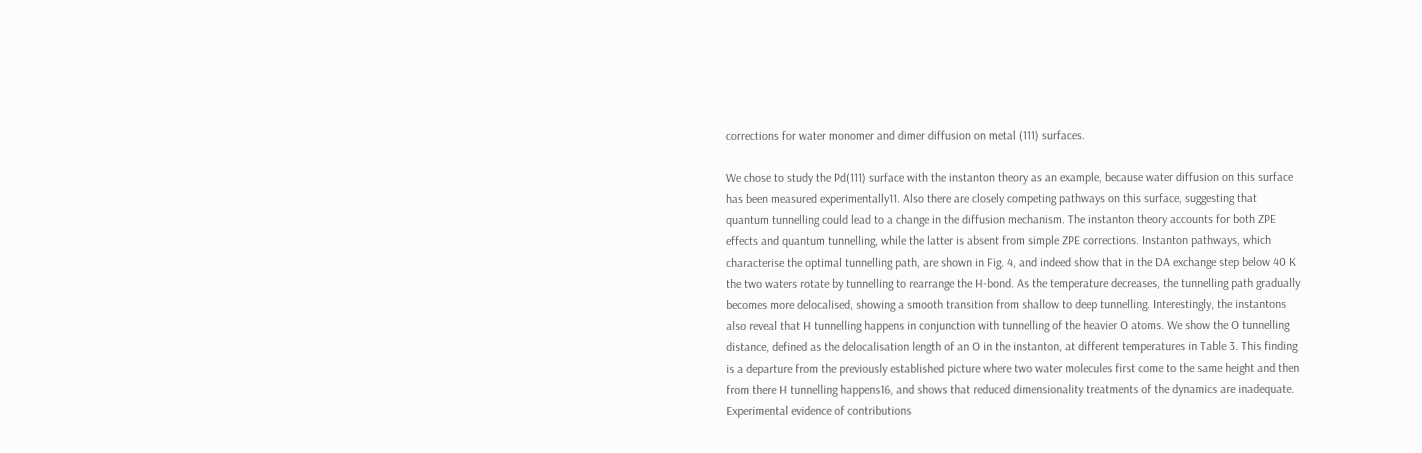corrections for water monomer and dimer diffusion on metal (111) surfaces.

We chose to study the Pd(111) surface with the instanton theory as an example, because water diffusion on this surface has been measured experimentally11. Also there are closely competing pathways on this surface, suggesting that quantum tunnelling could lead to a change in the diffusion mechanism. The instanton theory accounts for both ZPE effects and quantum tunnelling, while the latter is absent from simple ZPE corrections. Instanton pathways, which characterise the optimal tunnelling path, are shown in Fig. 4, and indeed show that in the DA exchange step below 40 K the two waters rotate by tunnelling to rearrange the H-bond. As the temperature decreases, the tunnelling path gradually becomes more delocalised, showing a smooth transition from shallow to deep tunnelling. Interestingly, the instantons also reveal that H tunnelling happens in conjunction with tunnelling of the heavier O atoms. We show the O tunnelling distance, defined as the delocalisation length of an O in the instanton, at different temperatures in Table 3. This finding is a departure from the previously established picture where two water molecules first come to the same height and then from there H tunnelling happens16, and shows that reduced dimensionality treatments of the dynamics are inadequate. Experimental evidence of contributions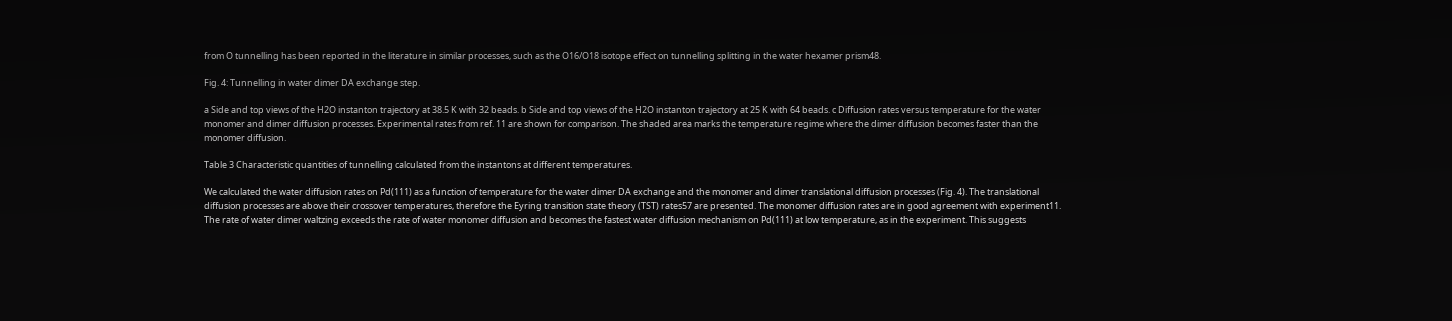from O tunnelling has been reported in the literature in similar processes, such as the O16/O18 isotope effect on tunnelling splitting in the water hexamer prism48.

Fig. 4: Tunnelling in water dimer DA exchange step.

a Side and top views of the H2O instanton trajectory at 38.5 K with 32 beads. b Side and top views of the H2O instanton trajectory at 25 K with 64 beads. c Diffusion rates versus temperature for the water monomer and dimer diffusion processes. Experimental rates from ref. 11 are shown for comparison. The shaded area marks the temperature regime where the dimer diffusion becomes faster than the monomer diffusion.

Table 3 Characteristic quantities of tunnelling calculated from the instantons at different temperatures.

We calculated the water diffusion rates on Pd(111) as a function of temperature for the water dimer DA exchange and the monomer and dimer translational diffusion processes (Fig. 4). The translational diffusion processes are above their crossover temperatures, therefore the Eyring transition state theory (TST) rates57 are presented. The monomer diffusion rates are in good agreement with experiment11. The rate of water dimer waltzing exceeds the rate of water monomer diffusion and becomes the fastest water diffusion mechanism on Pd(111) at low temperature, as in the experiment. This suggests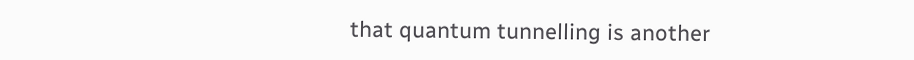that quantum tunnelling is another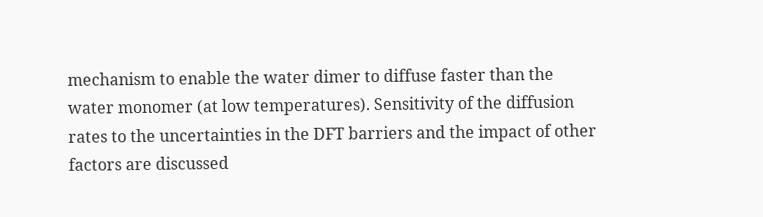mechanism to enable the water dimer to diffuse faster than the water monomer (at low temperatures). Sensitivity of the diffusion rates to the uncertainties in the DFT barriers and the impact of other factors are discussed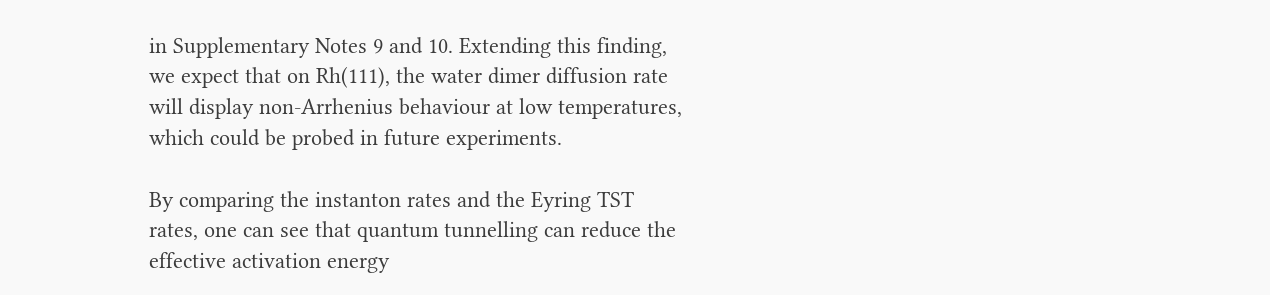in Supplementary Notes 9 and 10. Extending this finding, we expect that on Rh(111), the water dimer diffusion rate will display non-Arrhenius behaviour at low temperatures, which could be probed in future experiments.

By comparing the instanton rates and the Eyring TST rates, one can see that quantum tunnelling can reduce the effective activation energy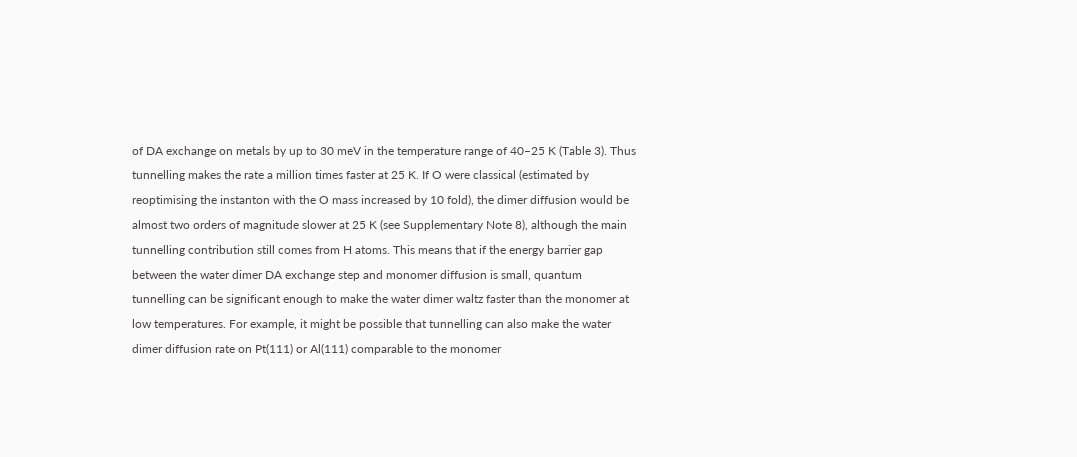of DA exchange on metals by up to 30 meV in the temperature range of 40–25 K (Table 3). Thus tunnelling makes the rate a million times faster at 25 K. If O were classical (estimated by reoptimising the instanton with the O mass increased by 10 fold), the dimer diffusion would be almost two orders of magnitude slower at 25 K (see Supplementary Note 8), although the main tunnelling contribution still comes from H atoms. This means that if the energy barrier gap between the water dimer DA exchange step and monomer diffusion is small, quantum tunnelling can be significant enough to make the water dimer waltz faster than the monomer at low temperatures. For example, it might be possible that tunnelling can also make the water dimer diffusion rate on Pt(111) or Al(111) comparable to the monomer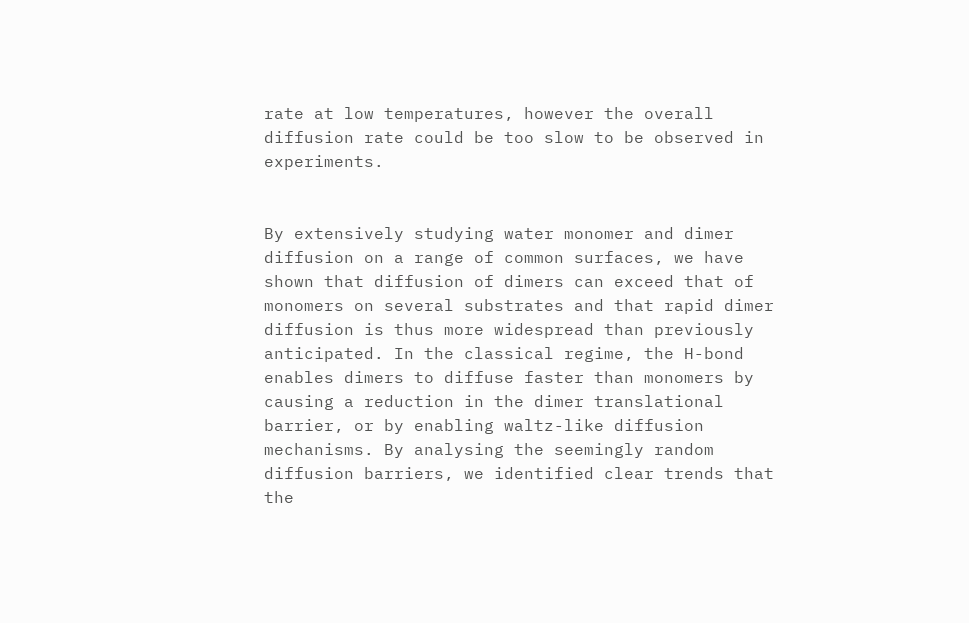rate at low temperatures, however the overall diffusion rate could be too slow to be observed in experiments.


By extensively studying water monomer and dimer diffusion on a range of common surfaces, we have shown that diffusion of dimers can exceed that of monomers on several substrates and that rapid dimer diffusion is thus more widespread than previously anticipated. In the classical regime, the H-bond enables dimers to diffuse faster than monomers by causing a reduction in the dimer translational barrier, or by enabling waltz-like diffusion mechanisms. By analysing the seemingly random diffusion barriers, we identified clear trends that the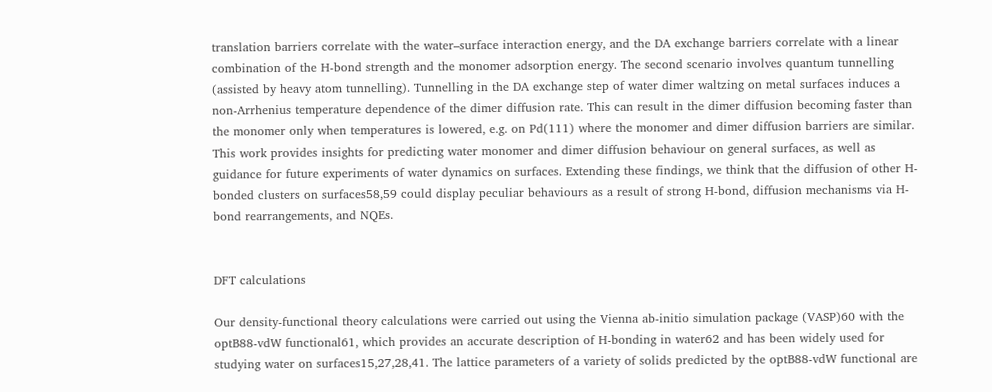translation barriers correlate with the water–surface interaction energy, and the DA exchange barriers correlate with a linear combination of the H-bond strength and the monomer adsorption energy. The second scenario involves quantum tunnelling (assisted by heavy atom tunnelling). Tunnelling in the DA exchange step of water dimer waltzing on metal surfaces induces a non-Arrhenius temperature dependence of the dimer diffusion rate. This can result in the dimer diffusion becoming faster than the monomer only when temperatures is lowered, e.g. on Pd(111) where the monomer and dimer diffusion barriers are similar. This work provides insights for predicting water monomer and dimer diffusion behaviour on general surfaces, as well as guidance for future experiments of water dynamics on surfaces. Extending these findings, we think that the diffusion of other H-bonded clusters on surfaces58,59 could display peculiar behaviours as a result of strong H-bond, diffusion mechanisms via H-bond rearrangements, and NQEs.


DFT calculations

Our density-functional theory calculations were carried out using the Vienna ab-initio simulation package (VASP)60 with the optB88-vdW functional61, which provides an accurate description of H-bonding in water62 and has been widely used for studying water on surfaces15,27,28,41. The lattice parameters of a variety of solids predicted by the optB88-vdW functional are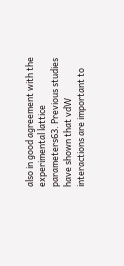also in good agreement with the experimental lattice parameters63. Previous studies have shown that vdW interactions are important to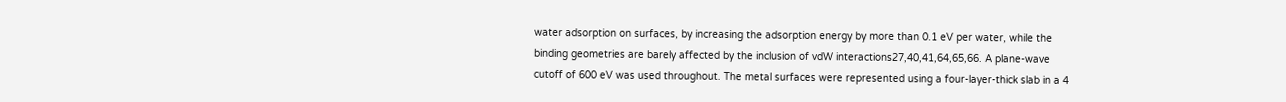water adsorption on surfaces, by increasing the adsorption energy by more than 0.1 eV per water, while the binding geometries are barely affected by the inclusion of vdW interactions27,40,41,64,65,66. A plane-wave cutoff of 600 eV was used throughout. The metal surfaces were represented using a four-layer-thick slab in a 4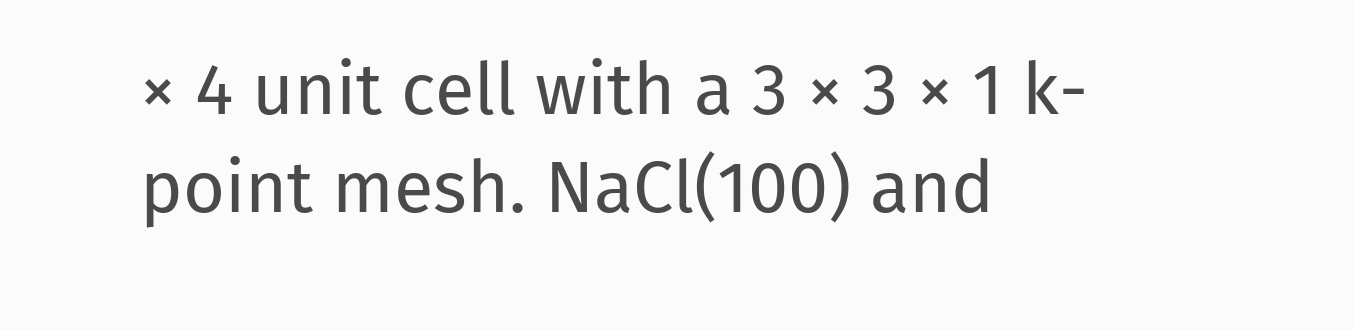× 4 unit cell with a 3 × 3 × 1 k-point mesh. NaCl(100) and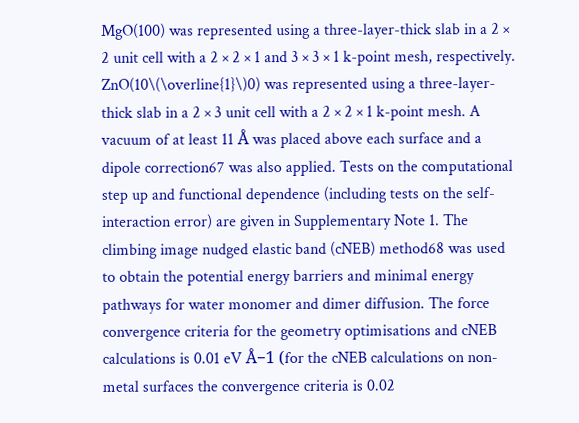MgO(100) was represented using a three-layer-thick slab in a 2 × 2 unit cell with a 2 × 2 × 1 and 3 × 3 × 1 k-point mesh, respectively. ZnO(10\(\overline{1}\)0) was represented using a three-layer-thick slab in a 2 × 3 unit cell with a 2 × 2 × 1 k-point mesh. A vacuum of at least 11 Å was placed above each surface and a dipole correction67 was also applied. Tests on the computational step up and functional dependence (including tests on the self-interaction error) are given in Supplementary Note 1. The climbing image nudged elastic band (cNEB) method68 was used to obtain the potential energy barriers and minimal energy pathways for water monomer and dimer diffusion. The force convergence criteria for the geometry optimisations and cNEB calculations is 0.01 eV Å−1 (for the cNEB calculations on non-metal surfaces the convergence criteria is 0.02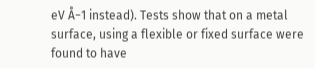eV Å−1 instead). Tests show that on a metal surface, using a flexible or fixed surface were found to have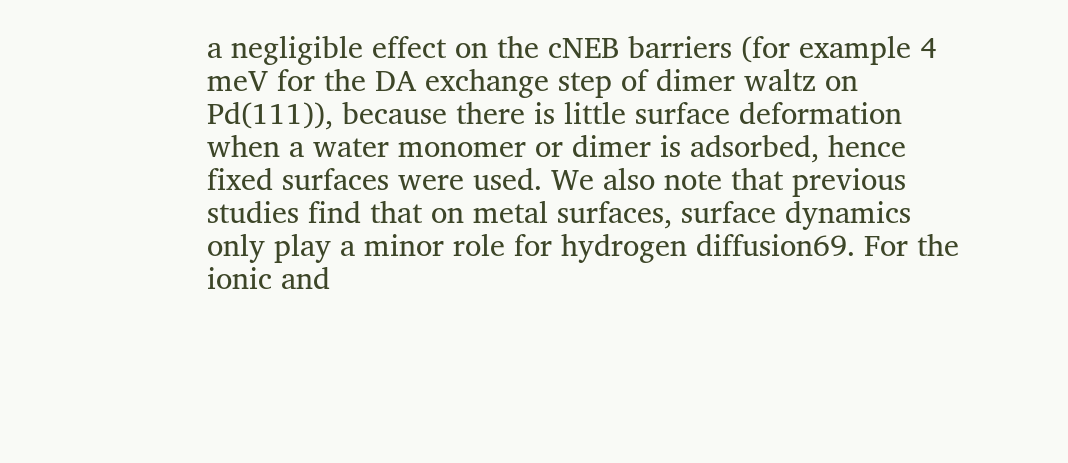a negligible effect on the cNEB barriers (for example 4 meV for the DA exchange step of dimer waltz on Pd(111)), because there is little surface deformation when a water monomer or dimer is adsorbed, hence fixed surfaces were used. We also note that previous studies find that on metal surfaces, surface dynamics only play a minor role for hydrogen diffusion69. For the ionic and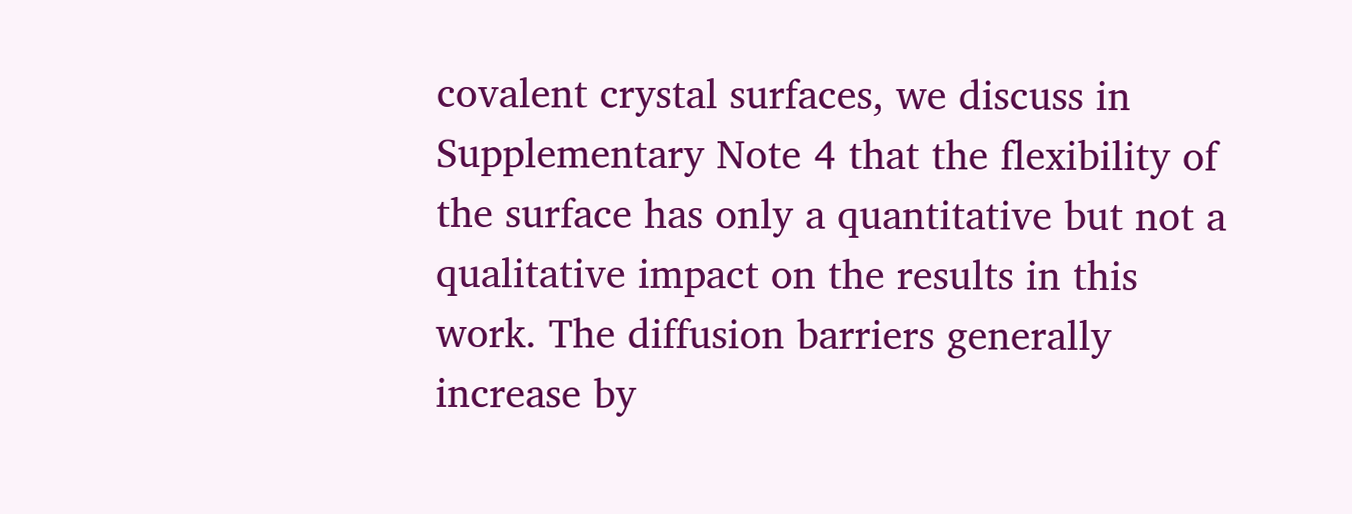covalent crystal surfaces, we discuss in Supplementary Note 4 that the flexibility of the surface has only a quantitative but not a qualitative impact on the results in this work. The diffusion barriers generally increase by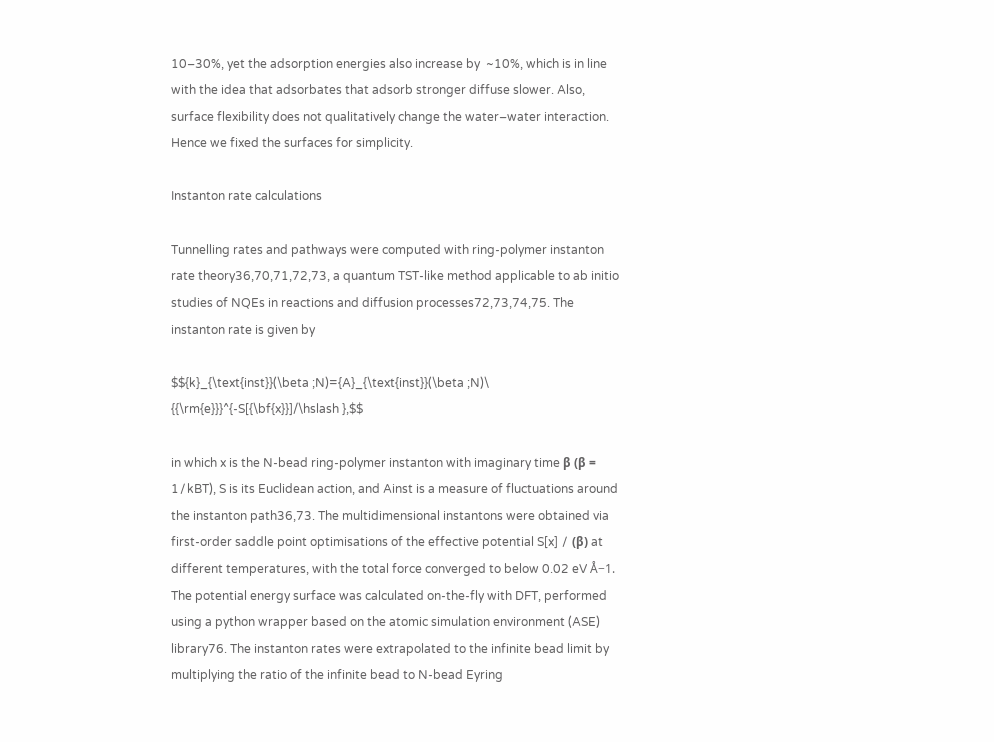10–30%, yet the adsorption energies also increase by  ~10%, which is in line with the idea that adsorbates that adsorb stronger diffuse slower. Also, surface flexibility does not qualitatively change the water–water interaction. Hence we fixed the surfaces for simplicity.

Instanton rate calculations

Tunnelling rates and pathways were computed with ring-polymer instanton rate theory36,70,71,72,73, a quantum TST-like method applicable to ab initio studies of NQEs in reactions and diffusion processes72,73,74,75. The instanton rate is given by

$${k}_{\text{inst}}(\beta ;N)={A}_{\text{inst}}(\beta ;N)\ {{\rm{e}}}^{-S[{\bf{x}}]/\hslash },$$

in which x is the N-bead ring-polymer instanton with imaginary time β (β = 1∕kBT), S is its Euclidean action, and Ainst is a measure of fluctuations around the instanton path36,73. The multidimensional instantons were obtained via first-order saddle point optimisations of the effective potential S[x] ∕ (β) at different temperatures, with the total force converged to below 0.02 eV Å−1. The potential energy surface was calculated on-the-fly with DFT, performed using a python wrapper based on the atomic simulation environment (ASE) library76. The instanton rates were extrapolated to the infinite bead limit by multiplying the ratio of the infinite bead to N-bead Eyring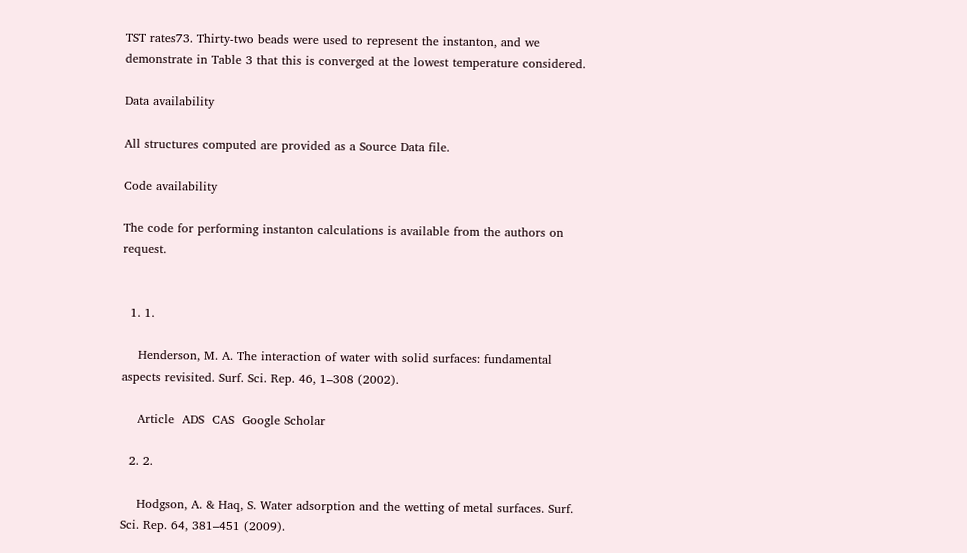TST rates73. Thirty-two beads were used to represent the instanton, and we demonstrate in Table 3 that this is converged at the lowest temperature considered.

Data availability

All structures computed are provided as a Source Data file.

Code availability

The code for performing instanton calculations is available from the authors on request.


  1. 1.

    Henderson, M. A. The interaction of water with solid surfaces: fundamental aspects revisited. Surf. Sci. Rep. 46, 1–308 (2002).

    Article  ADS  CAS  Google Scholar

  2. 2.

    Hodgson, A. & Haq, S. Water adsorption and the wetting of metal surfaces. Surf. Sci. Rep. 64, 381–451 (2009).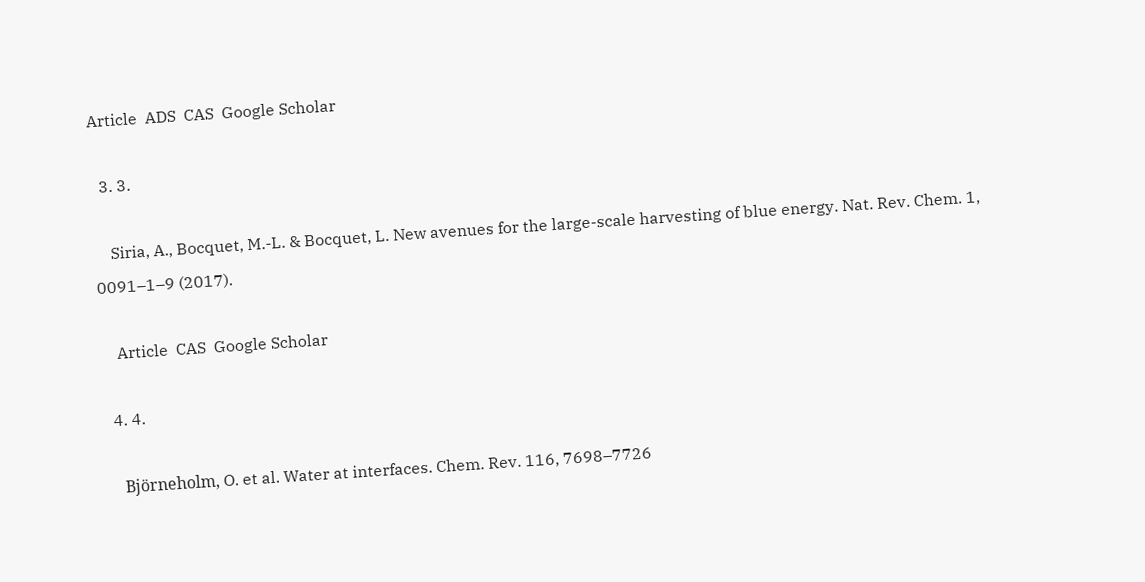Article  ADS  CAS  Google Scholar

  3. 3.

    Siria, A., Bocquet, M.-L. & Bocquet, L. New avenues for the large-scale harvesting of blue energy. Nat. Rev. Chem. 1, 0091–1–9 (2017).

    Article  CAS  Google Scholar

  4. 4.

    Björneholm, O. et al. Water at interfaces. Chem. Rev. 116, 7698–7726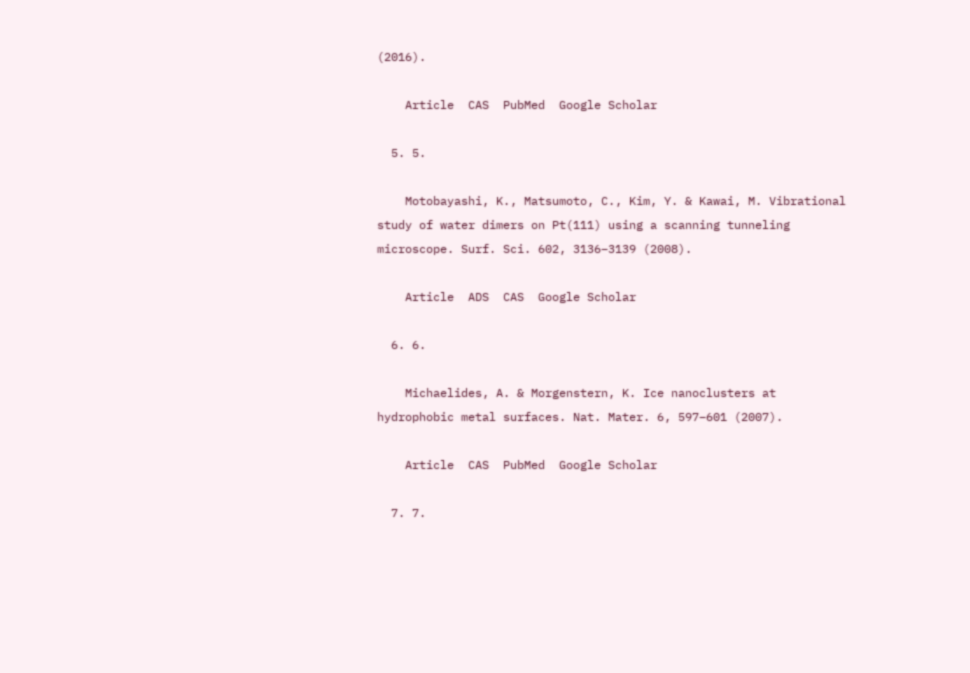(2016).

    Article  CAS  PubMed  Google Scholar

  5. 5.

    Motobayashi, K., Matsumoto, C., Kim, Y. & Kawai, M. Vibrational study of water dimers on Pt(111) using a scanning tunneling microscope. Surf. Sci. 602, 3136–3139 (2008).

    Article  ADS  CAS  Google Scholar

  6. 6.

    Michaelides, A. & Morgenstern, K. Ice nanoclusters at hydrophobic metal surfaces. Nat. Mater. 6, 597–601 (2007).

    Article  CAS  PubMed  Google Scholar

  7. 7.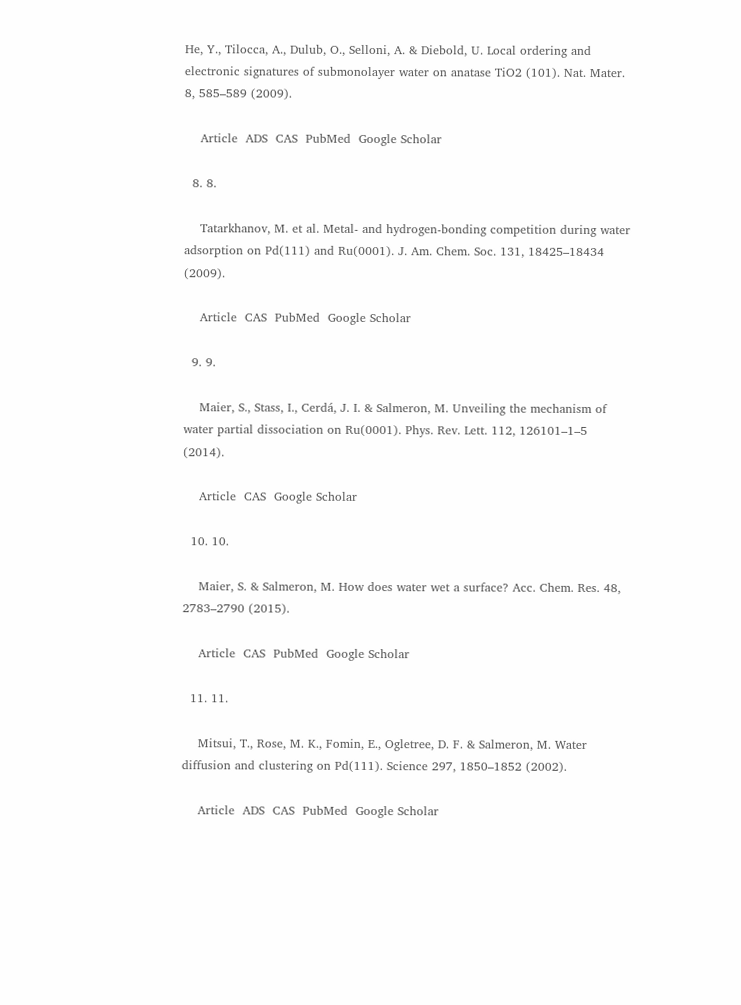He, Y., Tilocca, A., Dulub, O., Selloni, A. & Diebold, U. Local ordering and electronic signatures of submonolayer water on anatase TiO2 (101). Nat. Mater. 8, 585–589 (2009).

    Article  ADS  CAS  PubMed  Google Scholar

  8. 8.

    Tatarkhanov, M. et al. Metal- and hydrogen-bonding competition during water adsorption on Pd(111) and Ru(0001). J. Am. Chem. Soc. 131, 18425–18434 (2009).

    Article  CAS  PubMed  Google Scholar

  9. 9.

    Maier, S., Stass, I., Cerdá, J. I. & Salmeron, M. Unveiling the mechanism of water partial dissociation on Ru(0001). Phys. Rev. Lett. 112, 126101–1–5 (2014).

    Article  CAS  Google Scholar

  10. 10.

    Maier, S. & Salmeron, M. How does water wet a surface? Acc. Chem. Res. 48, 2783–2790 (2015).

    Article  CAS  PubMed  Google Scholar

  11. 11.

    Mitsui, T., Rose, M. K., Fomin, E., Ogletree, D. F. & Salmeron, M. Water diffusion and clustering on Pd(111). Science 297, 1850–1852 (2002).

    Article  ADS  CAS  PubMed  Google Scholar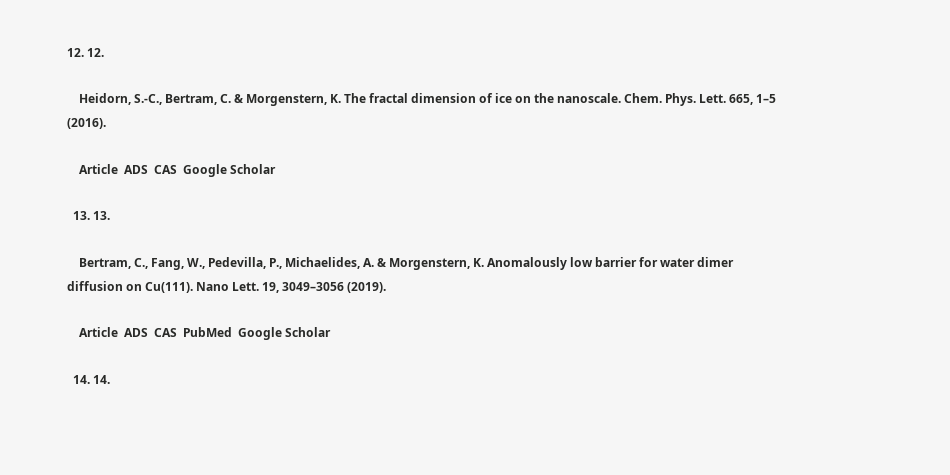12. 12.

    Heidorn, S.-C., Bertram, C. & Morgenstern, K. The fractal dimension of ice on the nanoscale. Chem. Phys. Lett. 665, 1–5 (2016).

    Article  ADS  CAS  Google Scholar

  13. 13.

    Bertram, C., Fang, W., Pedevilla, P., Michaelides, A. & Morgenstern, K. Anomalously low barrier for water dimer diffusion on Cu(111). Nano Lett. 19, 3049–3056 (2019).

    Article  ADS  CAS  PubMed  Google Scholar

  14. 14.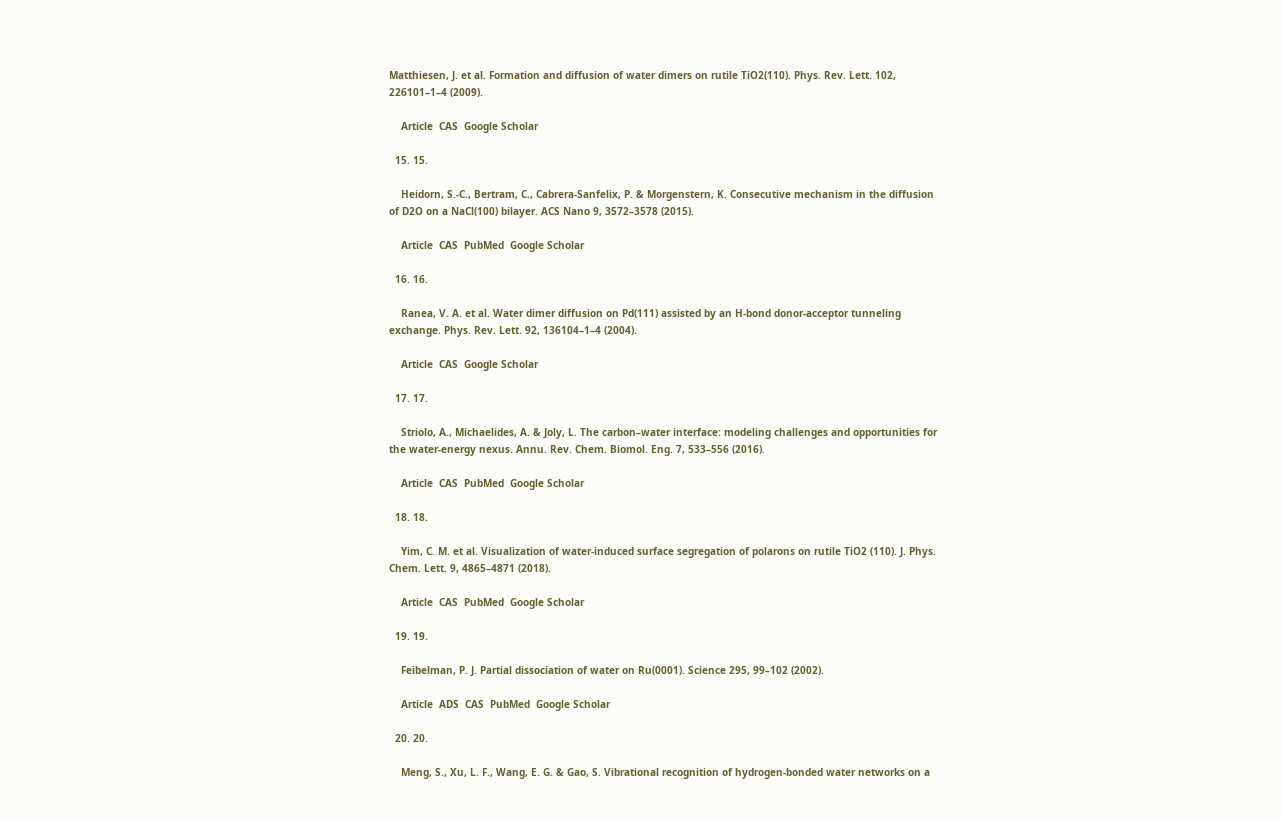Matthiesen, J. et al. Formation and diffusion of water dimers on rutile TiO2(110). Phys. Rev. Lett. 102, 226101–1–4 (2009).

    Article  CAS  Google Scholar

  15. 15.

    Heidorn, S.-C., Bertram, C., Cabrera-Sanfelix, P. & Morgenstern, K. Consecutive mechanism in the diffusion of D2O on a NaCl(100) bilayer. ACS Nano 9, 3572–3578 (2015).

    Article  CAS  PubMed  Google Scholar

  16. 16.

    Ranea, V. A. et al. Water dimer diffusion on Pd(111) assisted by an H-bond donor-acceptor tunneling exchange. Phys. Rev. Lett. 92, 136104–1–4 (2004).

    Article  CAS  Google Scholar

  17. 17.

    Striolo, A., Michaelides, A. & Joly, L. The carbon–water interface: modeling challenges and opportunities for the water-energy nexus. Annu. Rev. Chem. Biomol. Eng. 7, 533–556 (2016).

    Article  CAS  PubMed  Google Scholar

  18. 18.

    Yim, C. M. et al. Visualization of water-induced surface segregation of polarons on rutile TiO2 (110). J. Phys. Chem. Lett. 9, 4865–4871 (2018).

    Article  CAS  PubMed  Google Scholar

  19. 19.

    Feibelman, P. J. Partial dissociation of water on Ru(0001). Science 295, 99–102 (2002).

    Article  ADS  CAS  PubMed  Google Scholar

  20. 20.

    Meng, S., Xu, L. F., Wang, E. G. & Gao, S. Vibrational recognition of hydrogen-bonded water networks on a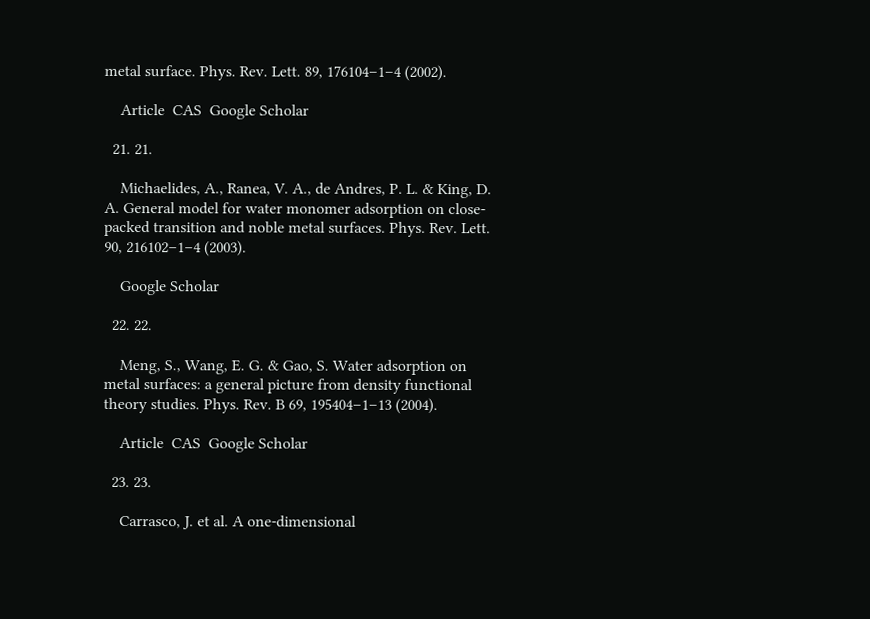metal surface. Phys. Rev. Lett. 89, 176104–1–4 (2002).

    Article  CAS  Google Scholar

  21. 21.

    Michaelides, A., Ranea, V. A., de Andres, P. L. & King, D. A. General model for water monomer adsorption on close-packed transition and noble metal surfaces. Phys. Rev. Lett. 90, 216102–1–4 (2003).

    Google Scholar

  22. 22.

    Meng, S., Wang, E. G. & Gao, S. Water adsorption on metal surfaces: a general picture from density functional theory studies. Phys. Rev. B 69, 195404–1–13 (2004).

    Article  CAS  Google Scholar

  23. 23.

    Carrasco, J. et al. A one-dimensional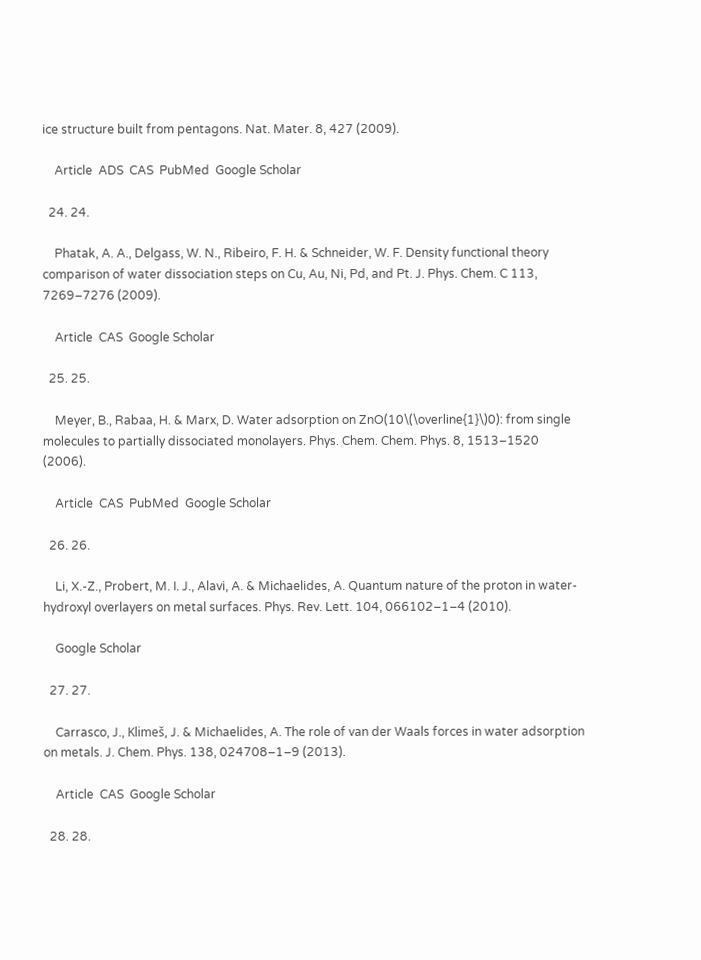ice structure built from pentagons. Nat. Mater. 8, 427 (2009).

    Article  ADS  CAS  PubMed  Google Scholar

  24. 24.

    Phatak, A. A., Delgass, W. N., Ribeiro, F. H. & Schneider, W. F. Density functional theory comparison of water dissociation steps on Cu, Au, Ni, Pd, and Pt. J. Phys. Chem. C 113, 7269–7276 (2009).

    Article  CAS  Google Scholar

  25. 25.

    Meyer, B., Rabaa, H. & Marx, D. Water adsorption on ZnO(10\(\overline{1}\)0): from single molecules to partially dissociated monolayers. Phys. Chem. Chem. Phys. 8, 1513–1520 (2006).

    Article  CAS  PubMed  Google Scholar

  26. 26.

    Li, X.-Z., Probert, M. I. J., Alavi, A. & Michaelides, A. Quantum nature of the proton in water-hydroxyl overlayers on metal surfaces. Phys. Rev. Lett. 104, 066102–1–4 (2010).

    Google Scholar

  27. 27.

    Carrasco, J., Klimeš, J. & Michaelides, A. The role of van der Waals forces in water adsorption on metals. J. Chem. Phys. 138, 024708–1–9 (2013).

    Article  CAS  Google Scholar

  28. 28.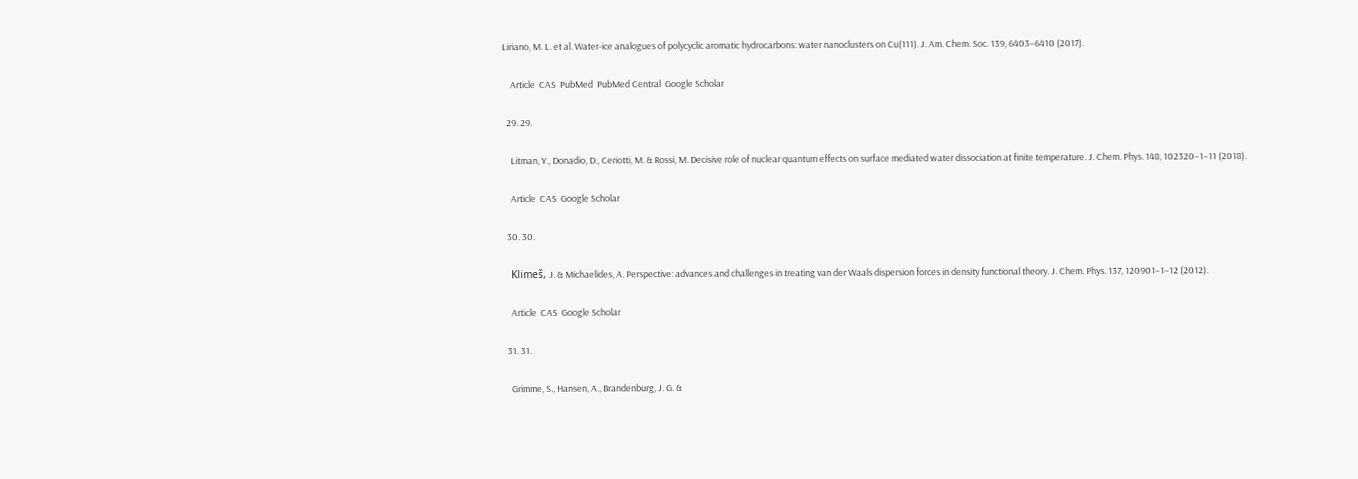Liriano, M. L. et al. Water-ice analogues of polycyclic aromatic hydrocarbons: water nanoclusters on Cu(111). J. Am. Chem. Soc. 139, 6403–6410 (2017).

    Article  CAS  PubMed  PubMed Central  Google Scholar

  29. 29.

    Litman, Y., Donadio, D., Ceriotti, M. & Rossi, M. Decisive role of nuclear quantum effects on surface mediated water dissociation at finite temperature. J. Chem. Phys. 148, 102320–1–11 (2018).

    Article  CAS  Google Scholar

  30. 30.

    Klimeš, J. & Michaelides, A. Perspective: advances and challenges in treating van der Waals dispersion forces in density functional theory. J. Chem. Phys. 137, 120901–1–12 (2012).

    Article  CAS  Google Scholar

  31. 31.

    Grimme, S., Hansen, A., Brandenburg, J. G. &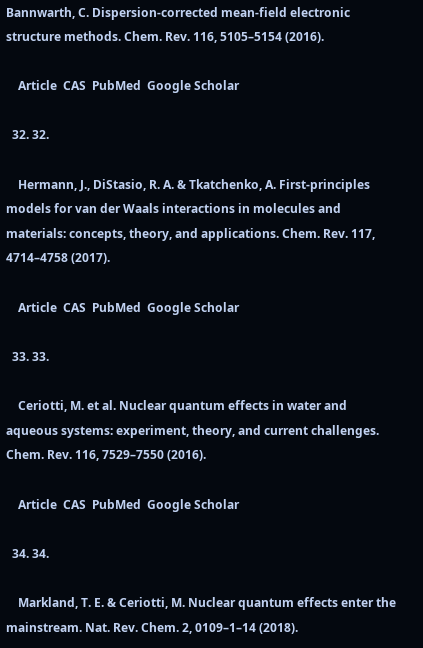Bannwarth, C. Dispersion-corrected mean-field electronic structure methods. Chem. Rev. 116, 5105–5154 (2016).

    Article  CAS  PubMed  Google Scholar

  32. 32.

    Hermann, J., DiStasio, R. A. & Tkatchenko, A. First-principles models for van der Waals interactions in molecules and materials: concepts, theory, and applications. Chem. Rev. 117, 4714–4758 (2017).

    Article  CAS  PubMed  Google Scholar

  33. 33.

    Ceriotti, M. et al. Nuclear quantum effects in water and aqueous systems: experiment, theory, and current challenges. Chem. Rev. 116, 7529–7550 (2016).

    Article  CAS  PubMed  Google Scholar

  34. 34.

    Markland, T. E. & Ceriotti, M. Nuclear quantum effects enter the mainstream. Nat. Rev. Chem. 2, 0109–1–14 (2018).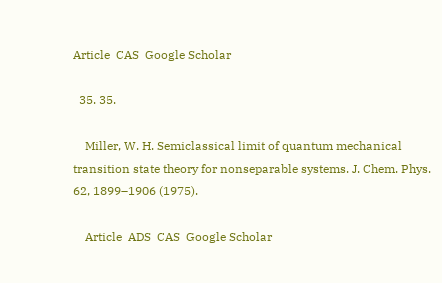Article  CAS  Google Scholar

  35. 35.

    Miller, W. H. Semiclassical limit of quantum mechanical transition state theory for nonseparable systems. J. Chem. Phys. 62, 1899–1906 (1975).

    Article  ADS  CAS  Google Scholar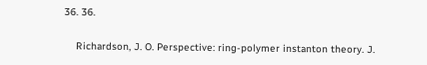36. 36.

    Richardson, J. O. Perspective: ring-polymer instanton theory. J.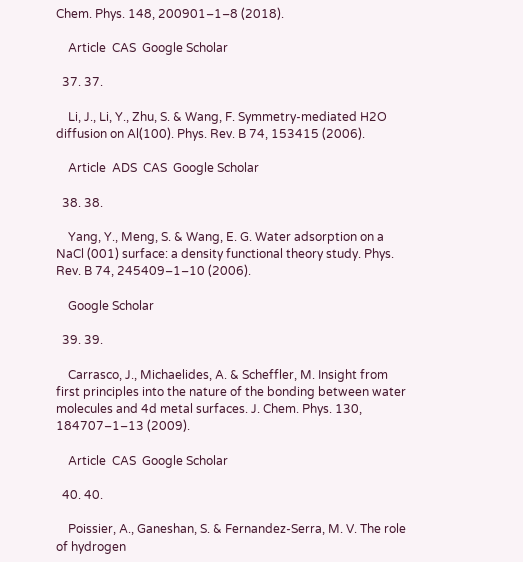Chem. Phys. 148, 200901–1–8 (2018).

    Article  CAS  Google Scholar

  37. 37.

    Li, J., Li, Y., Zhu, S. & Wang, F. Symmetry-mediated H2O diffusion on Al(100). Phys. Rev. B 74, 153415 (2006).

    Article  ADS  CAS  Google Scholar

  38. 38.

    Yang, Y., Meng, S. & Wang, E. G. Water adsorption on a NaCl (001) surface: a density functional theory study. Phys. Rev. B 74, 245409–1–10 (2006).

    Google Scholar

  39. 39.

    Carrasco, J., Michaelides, A. & Scheffler, M. Insight from first principles into the nature of the bonding between water molecules and 4d metal surfaces. J. Chem. Phys. 130, 184707–1–13 (2009).

    Article  CAS  Google Scholar

  40. 40.

    Poissier, A., Ganeshan, S. & Fernandez-Serra, M. V. The role of hydrogen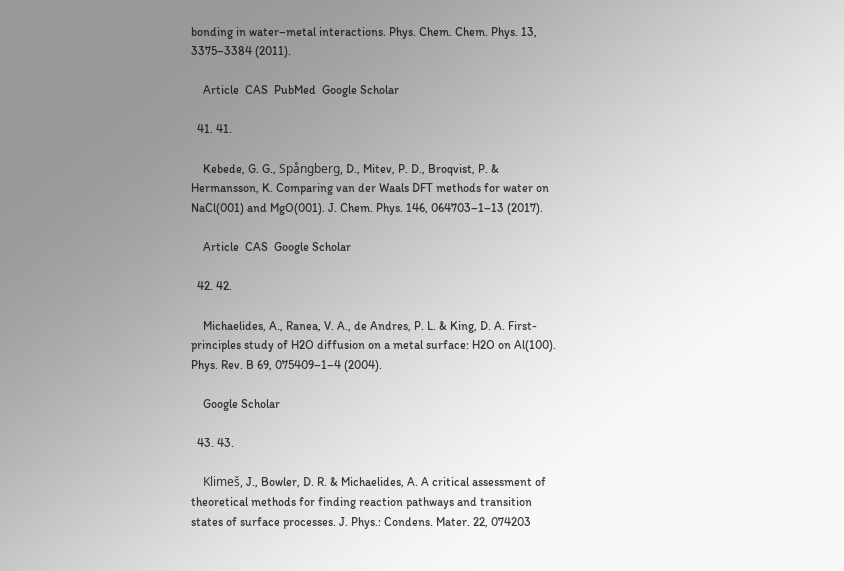bonding in water–metal interactions. Phys. Chem. Chem. Phys. 13, 3375–3384 (2011).

    Article  CAS  PubMed  Google Scholar

  41. 41.

    Kebede, G. G., Spångberg, D., Mitev, P. D., Broqvist, P. & Hermansson, K. Comparing van der Waals DFT methods for water on NaCl(001) and MgO(001). J. Chem. Phys. 146, 064703–1–13 (2017).

    Article  CAS  Google Scholar

  42. 42.

    Michaelides, A., Ranea, V. A., de Andres, P. L. & King, D. A. First-principles study of H2O diffusion on a metal surface: H2O on Al(100). Phys. Rev. B 69, 075409–1–4 (2004).

    Google Scholar

  43. 43.

    Klimeš, J., Bowler, D. R. & Michaelides, A. A critical assessment of theoretical methods for finding reaction pathways and transition states of surface processes. J. Phys.: Condens. Mater. 22, 074203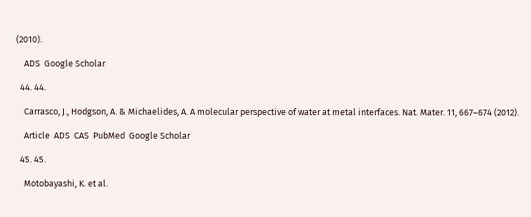(2010).

    ADS  Google Scholar

  44. 44.

    Carrasco, J., Hodgson, A. & Michaelides, A. A molecular perspective of water at metal interfaces. Nat. Mater. 11, 667–674 (2012).

    Article  ADS  CAS  PubMed  Google Scholar

  45. 45.

    Motobayashi, K. et al.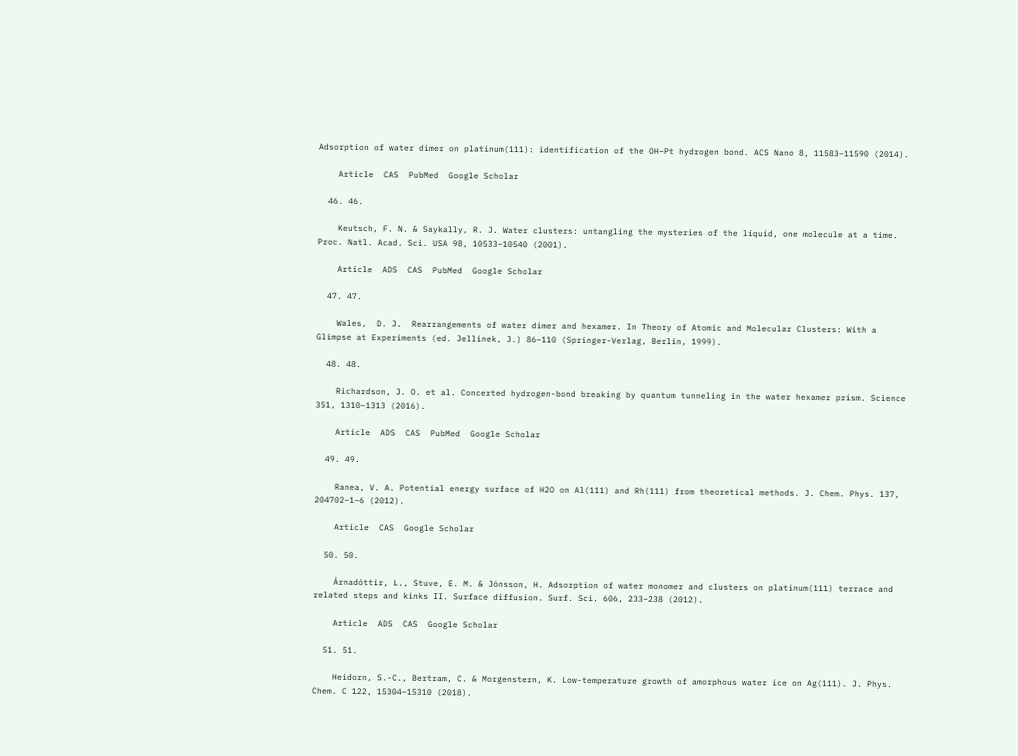Adsorption of water dimer on platinum(111): identification of the OH–Pt hydrogen bond. ACS Nano 8, 11583–11590 (2014).

    Article  CAS  PubMed  Google Scholar

  46. 46.

    Keutsch, F. N. & Saykally, R. J. Water clusters: untangling the mysteries of the liquid, one molecule at a time. Proc. Natl. Acad. Sci. USA 98, 10533–10540 (2001).

    Article  ADS  CAS  PubMed  Google Scholar

  47. 47.

    Wales,  D. J.  Rearrangements of water dimer and hexamer. In Theory of Atomic and Molecular Clusters: With a Glimpse at Experiments (ed. Jellinek, J.) 86–110 (Springer-Verlag, Berlin, 1999).

  48. 48.

    Richardson, J. O. et al. Concerted hydrogen-bond breaking by quantum tunneling in the water hexamer prism. Science 351, 1310–1313 (2016).

    Article  ADS  CAS  PubMed  Google Scholar

  49. 49.

    Ranea, V. A. Potential energy surface of H2O on Al(111) and Rh(111) from theoretical methods. J. Chem. Phys. 137, 204702–1–6 (2012).

    Article  CAS  Google Scholar

  50. 50.

    Árnadóttir, L., Stuve, E. M. & Jónsson, H. Adsorption of water monomer and clusters on platinum(111) terrace and related steps and kinks II. Surface diffusion. Surf. Sci. 606, 233–238 (2012).

    Article  ADS  CAS  Google Scholar

  51. 51.

    Heidorn, S.-C., Bertram, C. & Morgenstern, K. Low-temperature growth of amorphous water ice on Ag(111). J. Phys. Chem. C 122, 15304–15310 (2018).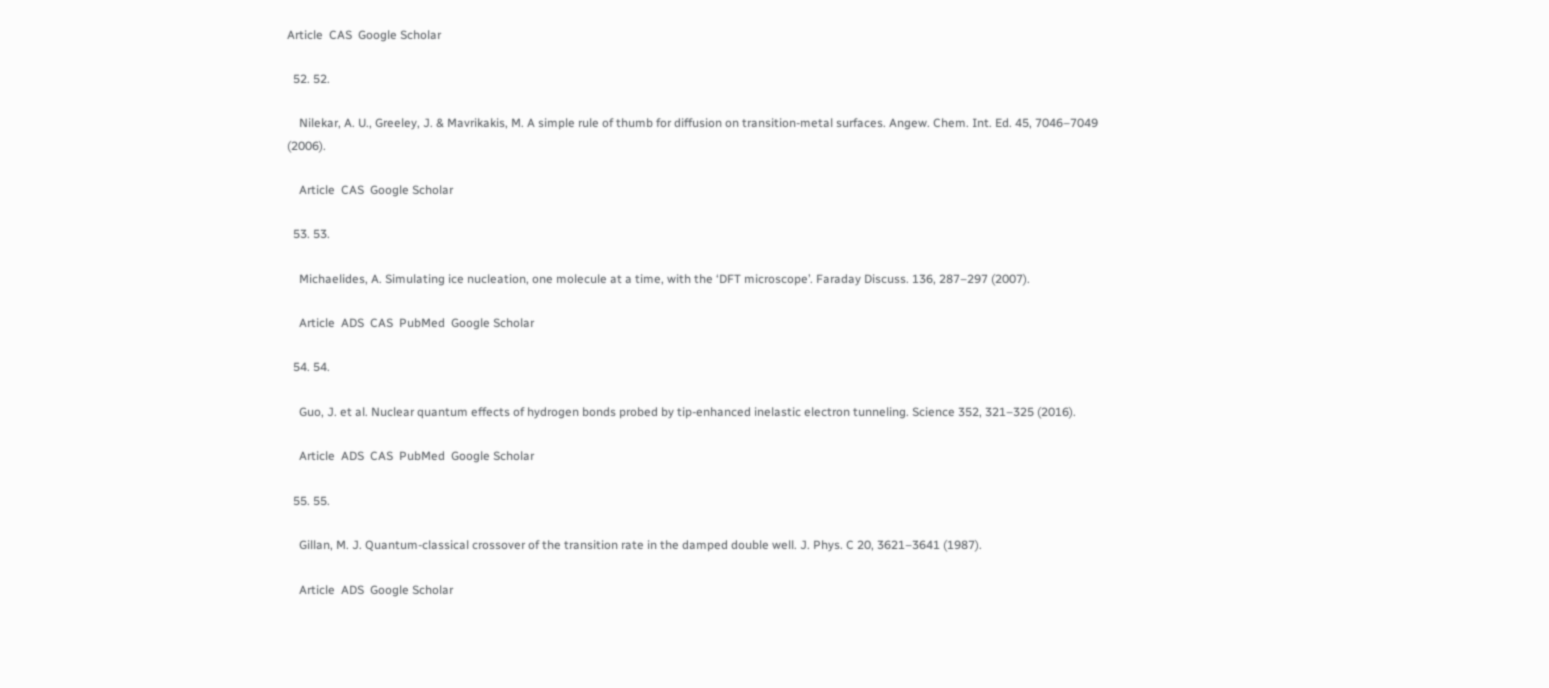Article  CAS  Google Scholar

  52. 52.

    Nilekar, A. U., Greeley, J. & Mavrikakis, M. A simple rule of thumb for diffusion on transition-metal surfaces. Angew. Chem. Int. Ed. 45, 7046–7049 (2006).

    Article  CAS  Google Scholar

  53. 53.

    Michaelides, A. Simulating ice nucleation, one molecule at a time, with the ‘DFT microscope’. Faraday Discuss. 136, 287–297 (2007).

    Article  ADS  CAS  PubMed  Google Scholar

  54. 54.

    Guo, J. et al. Nuclear quantum effects of hydrogen bonds probed by tip-enhanced inelastic electron tunneling. Science 352, 321–325 (2016).

    Article  ADS  CAS  PubMed  Google Scholar

  55. 55.

    Gillan, M. J. Quantum-classical crossover of the transition rate in the damped double well. J. Phys. C 20, 3621–3641 (1987).

    Article  ADS  Google Scholar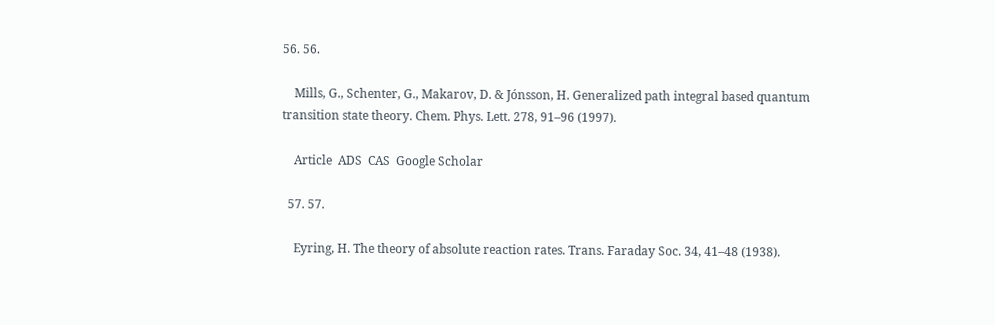56. 56.

    Mills, G., Schenter, G., Makarov, D. & Jónsson, H. Generalized path integral based quantum transition state theory. Chem. Phys. Lett. 278, 91–96 (1997).

    Article  ADS  CAS  Google Scholar

  57. 57.

    Eyring, H. The theory of absolute reaction rates. Trans. Faraday Soc. 34, 41–48 (1938).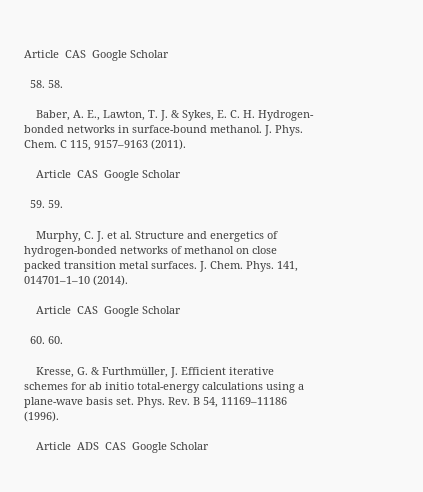Article  CAS  Google Scholar

  58. 58.

    Baber, A. E., Lawton, T. J. & Sykes, E. C. H. Hydrogen-bonded networks in surface-bound methanol. J. Phys. Chem. C 115, 9157–9163 (2011).

    Article  CAS  Google Scholar

  59. 59.

    Murphy, C. J. et al. Structure and energetics of hydrogen-bonded networks of methanol on close packed transition metal surfaces. J. Chem. Phys. 141, 014701–1–10 (2014).

    Article  CAS  Google Scholar

  60. 60.

    Kresse, G. & Furthmüller, J. Efficient iterative schemes for ab initio total-energy calculations using a plane-wave basis set. Phys. Rev. B 54, 11169–11186 (1996).

    Article  ADS  CAS  Google Scholar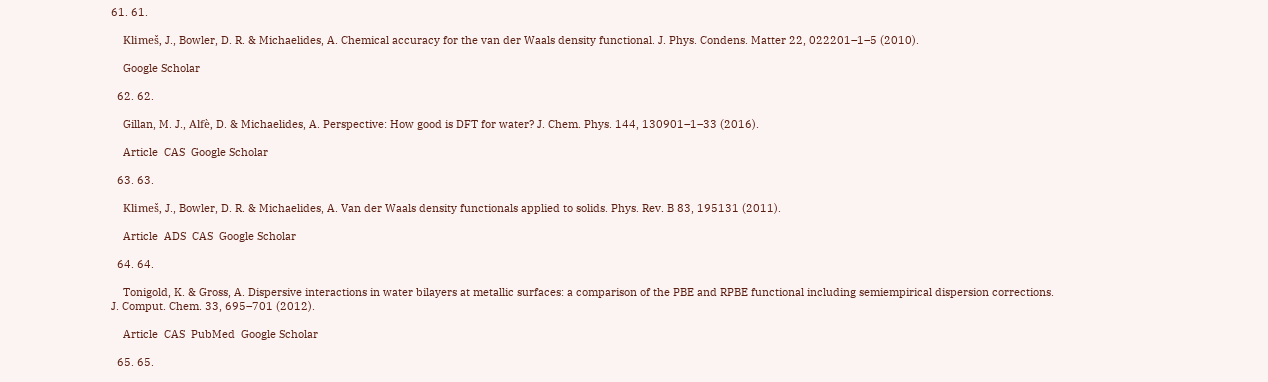61. 61.

    Klimeš, J., Bowler, D. R. & Michaelides, A. Chemical accuracy for the van der Waals density functional. J. Phys. Condens. Matter 22, 022201–1–5 (2010).

    Google Scholar

  62. 62.

    Gillan, M. J., Alfè, D. & Michaelides, A. Perspective: How good is DFT for water? J. Chem. Phys. 144, 130901–1–33 (2016).

    Article  CAS  Google Scholar

  63. 63.

    Klimeš, J., Bowler, D. R. & Michaelides, A. Van der Waals density functionals applied to solids. Phys. Rev. B 83, 195131 (2011).

    Article  ADS  CAS  Google Scholar

  64. 64.

    Tonigold, K. & Gross, A. Dispersive interactions in water bilayers at metallic surfaces: a comparison of the PBE and RPBE functional including semiempirical dispersion corrections. J. Comput. Chem. 33, 695–701 (2012).

    Article  CAS  PubMed  Google Scholar

  65. 65.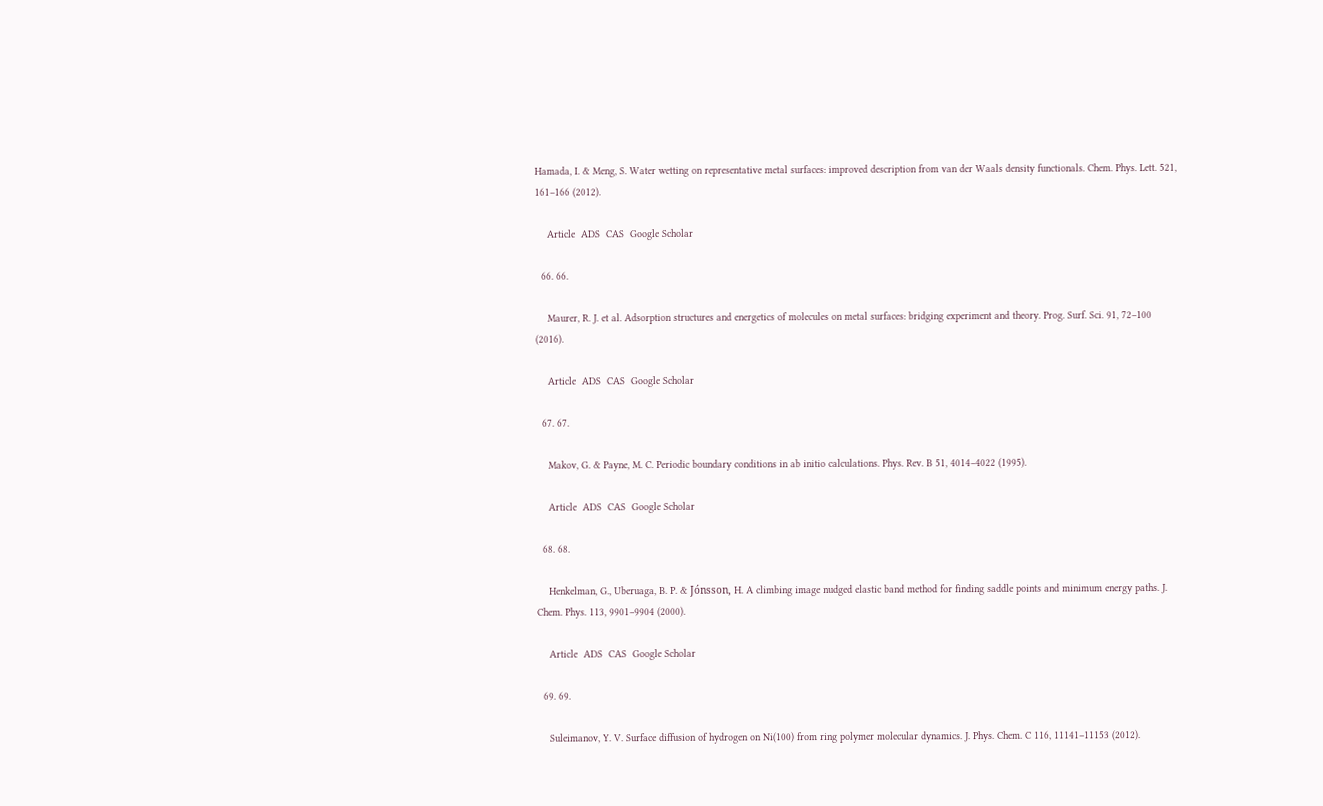Hamada, I. & Meng, S. Water wetting on representative metal surfaces: improved description from van der Waals density functionals. Chem. Phys. Lett. 521, 161–166 (2012).

    Article  ADS  CAS  Google Scholar

  66. 66.

    Maurer, R. J. et al. Adsorption structures and energetics of molecules on metal surfaces: bridging experiment and theory. Prog. Surf. Sci. 91, 72–100 (2016).

    Article  ADS  CAS  Google Scholar

  67. 67.

    Makov, G. & Payne, M. C. Periodic boundary conditions in ab initio calculations. Phys. Rev. B 51, 4014–4022 (1995).

    Article  ADS  CAS  Google Scholar

  68. 68.

    Henkelman, G., Uberuaga, B. P. & Jónsson, H. A climbing image nudged elastic band method for finding saddle points and minimum energy paths. J. Chem. Phys. 113, 9901–9904 (2000).

    Article  ADS  CAS  Google Scholar

  69. 69.

    Suleimanov, Y. V. Surface diffusion of hydrogen on Ni(100) from ring polymer molecular dynamics. J. Phys. Chem. C 116, 11141–11153 (2012).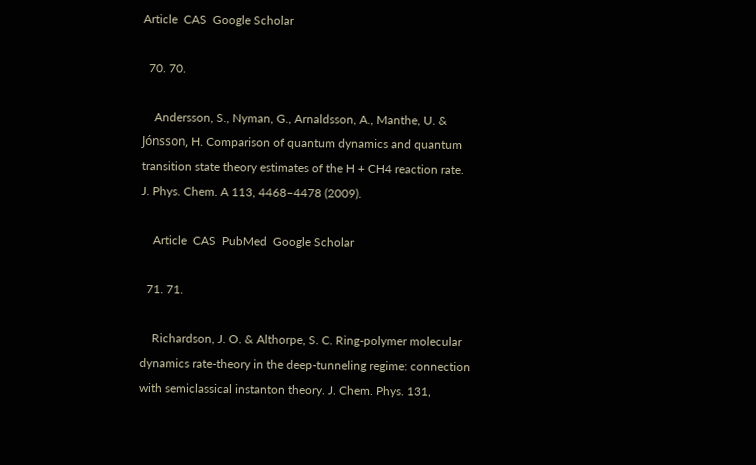Article  CAS  Google Scholar

  70. 70.

    Andersson, S., Nyman, G., Arnaldsson, A., Manthe, U. & Jónsson, H. Comparison of quantum dynamics and quantum transition state theory estimates of the H + CH4 reaction rate. J. Phys. Chem. A 113, 4468–4478 (2009).

    Article  CAS  PubMed  Google Scholar

  71. 71.

    Richardson, J. O. & Althorpe, S. C. Ring-polymer molecular dynamics rate-theory in the deep-tunneling regime: connection with semiclassical instanton theory. J. Chem. Phys. 131,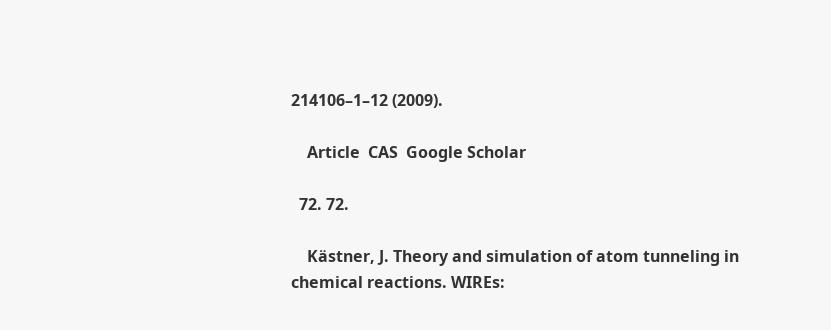214106–1–12 (2009).

    Article  CAS  Google Scholar

  72. 72.

    Kästner, J. Theory and simulation of atom tunneling in chemical reactions. WIREs: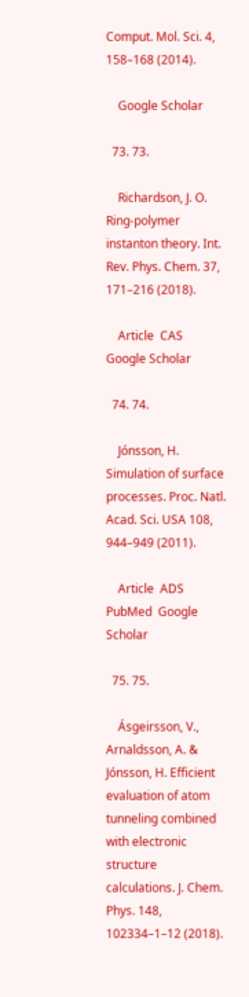Comput. Mol. Sci. 4, 158–168 (2014).

    Google Scholar

  73. 73.

    Richardson, J. O. Ring-polymer instanton theory. Int. Rev. Phys. Chem. 37, 171–216 (2018).

    Article  CAS  Google Scholar

  74. 74.

    Jónsson, H. Simulation of surface processes. Proc. Natl. Acad. Sci. USA 108, 944–949 (2011).

    Article  ADS  PubMed  Google Scholar

  75. 75.

    Ásgeirsson, V., Arnaldsson, A. & Jónsson, H. Efficient evaluation of atom tunneling combined with electronic structure calculations. J. Chem. Phys. 148, 102334–1–12 (2018).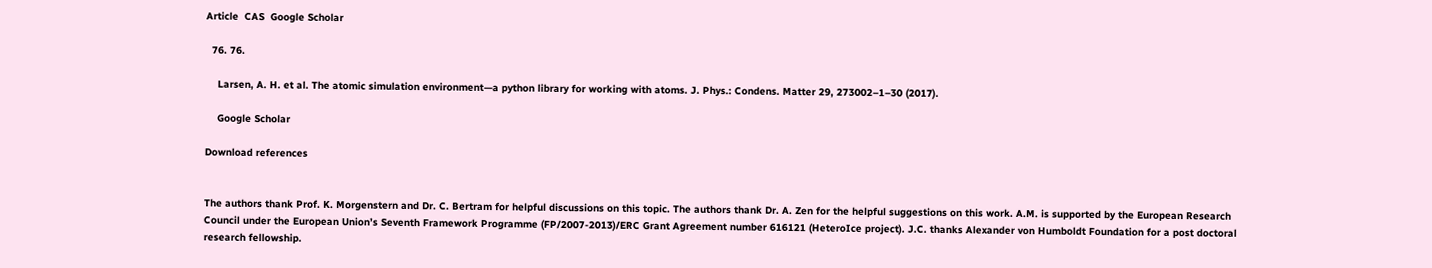Article  CAS  Google Scholar

  76. 76.

    Larsen, A. H. et al. The atomic simulation environment—a python library for working with atoms. J. Phys.: Condens. Matter 29, 273002–1–30 (2017).

    Google Scholar

Download references


The authors thank Prof. K. Morgenstern and Dr. C. Bertram for helpful discussions on this topic. The authors thank Dr. A. Zen for the helpful suggestions on this work. A.M. is supported by the European Research Council under the European Union’s Seventh Framework Programme (FP/2007-2013)/ERC Grant Agreement number 616121 (HeteroIce project). J.C. thanks Alexander von Humboldt Foundation for a post doctoral research fellowship.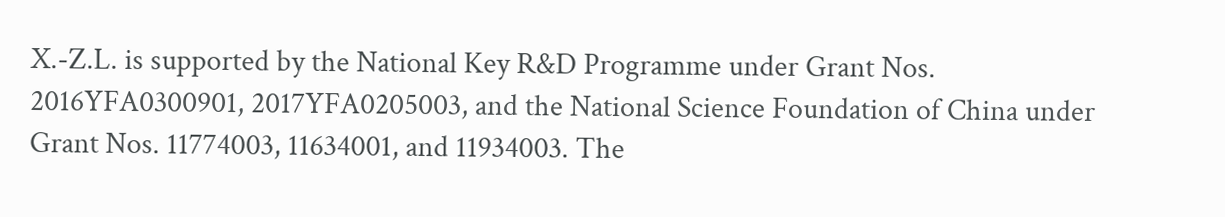X.-Z.L. is supported by the National Key R&D Programme under Grant Nos. 2016YFA0300901, 2017YFA0205003, and the National Science Foundation of China under Grant Nos. 11774003, 11634001, and 11934003. The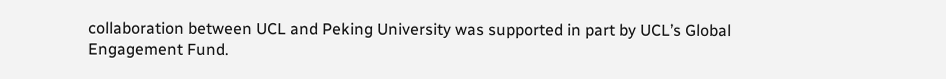collaboration between UCL and Peking University was supported in part by UCL’s Global Engagement Fund.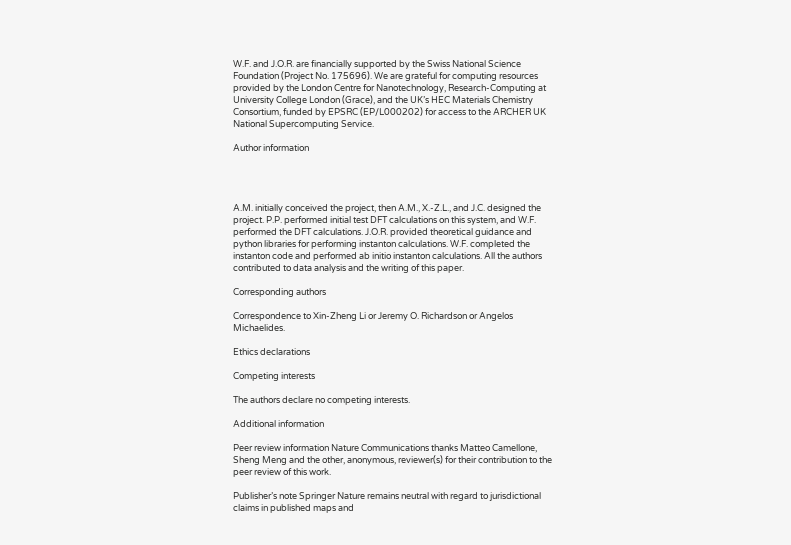W.F. and J.O.R. are financially supported by the Swiss National Science Foundation (Project No. 175696). We are grateful for computing resources provided by the London Centre for Nanotechnology, Research-Computing at University College London (Grace), and the UK’s HEC Materials Chemistry Consortium, funded by EPSRC (EP/L000202) for access to the ARCHER UK National Supercomputing Service.

Author information




A.M. initially conceived the project, then A.M., X.-Z.L., and J.C. designed the project. P.P. performed initial test DFT calculations on this system, and W.F. performed the DFT calculations. J.O.R. provided theoretical guidance and python libraries for performing instanton calculations. W.F. completed the instanton code and performed ab initio instanton calculations. All the authors contributed to data analysis and the writing of this paper.

Corresponding authors

Correspondence to Xin-Zheng Li or Jeremy O. Richardson or Angelos Michaelides.

Ethics declarations

Competing interests

The authors declare no competing interests.

Additional information

Peer review information Nature Communications thanks Matteo Camellone, Sheng Meng and the other, anonymous, reviewer(s) for their contribution to the peer review of this work.

Publisher’s note Springer Nature remains neutral with regard to jurisdictional claims in published maps and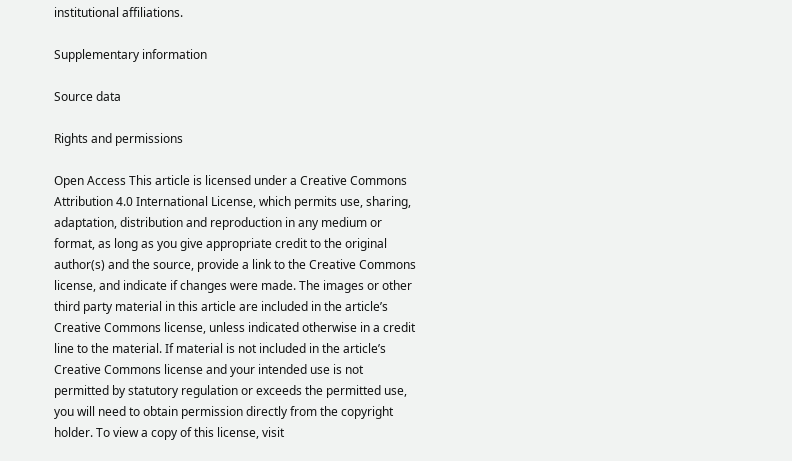institutional affiliations.

Supplementary information

Source data

Rights and permissions

Open Access This article is licensed under a Creative Commons Attribution 4.0 International License, which permits use, sharing, adaptation, distribution and reproduction in any medium or format, as long as you give appropriate credit to the original author(s) and the source, provide a link to the Creative Commons license, and indicate if changes were made. The images or other third party material in this article are included in the article’s Creative Commons license, unless indicated otherwise in a credit line to the material. If material is not included in the article’s Creative Commons license and your intended use is not permitted by statutory regulation or exceeds the permitted use, you will need to obtain permission directly from the copyright holder. To view a copy of this license, visit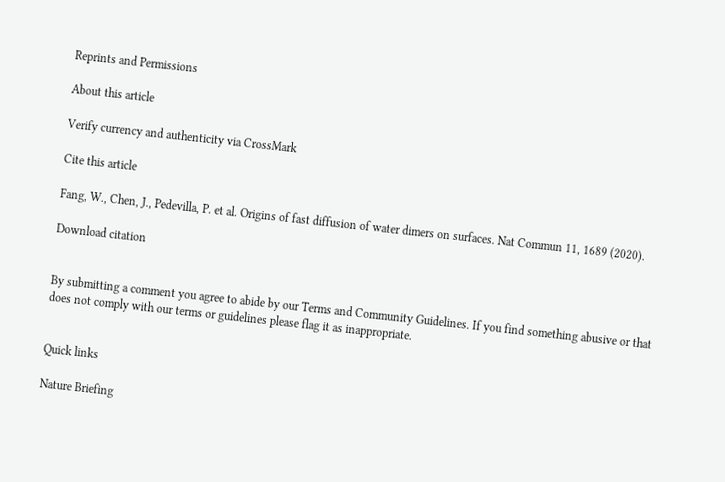Reprints and Permissions

About this article

Verify currency and authenticity via CrossMark

Cite this article

Fang, W., Chen, J., Pedevilla, P. et al. Origins of fast diffusion of water dimers on surfaces. Nat Commun 11, 1689 (2020).

Download citation


By submitting a comment you agree to abide by our Terms and Community Guidelines. If you find something abusive or that does not comply with our terms or guidelines please flag it as inappropriate.


Quick links

Nature Briefing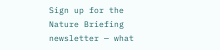Sign up for the Nature Briefing newsletter — what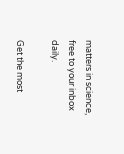matters in science, free to your inbox daily.

Get the most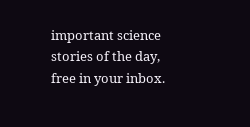important science stories of the day, free in your inbox.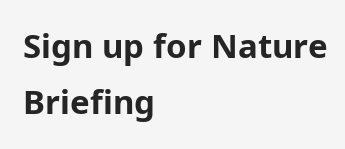Sign up for Nature Briefing